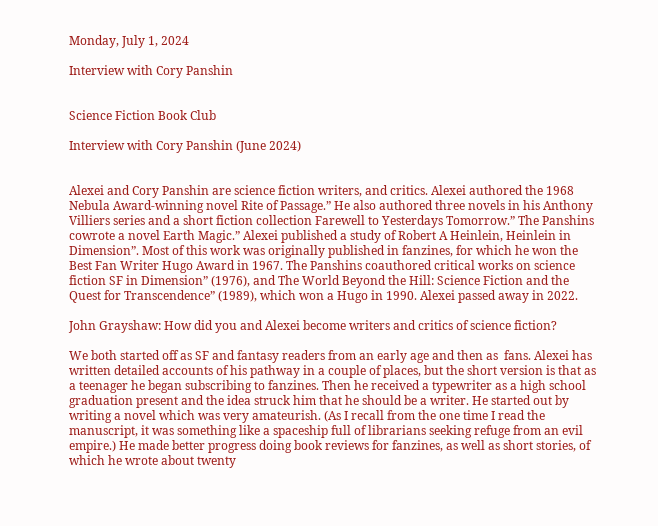Monday, July 1, 2024

Interview with Cory Panshin


Science Fiction Book Club

Interview with Cory Panshin (June 2024)


Alexei and Cory Panshin are science fiction writers, and critics. Alexei authored the 1968 Nebula Award-winning novel Rite of Passage.” He also authored three novels in his Anthony Villiers series and a short fiction collection Farewell to Yesterdays Tomorrow.” The Panshins cowrote a novel Earth Magic.” Alexei published a study of Robert A Heinlein, Heinlein in Dimension”. Most of this work was originally published in fanzines, for which he won the Best Fan Writer Hugo Award in 1967. The Panshins coauthored critical works on science fiction SF in Dimension” (1976), and The World Beyond the Hill: Science Fiction and the Quest for Transcendence” (1989), which won a Hugo in 1990. Alexei passed away in 2022.

John Grayshaw: How did you and Alexei become writers and critics of science fiction?

We both started off as SF and fantasy readers from an early age and then as  fans. Alexei has written detailed accounts of his pathway in a couple of places, but the short version is that as a teenager he began subscribing to fanzines. Then he received a typewriter as a high school graduation present and the idea struck him that he should be a writer. He started out by writing a novel which was very amateurish. (As I recall from the one time I read the manuscript, it was something like a spaceship full of librarians seeking refuge from an evil empire.) He made better progress doing book reviews for fanzines, as well as short stories, of which he wrote about twenty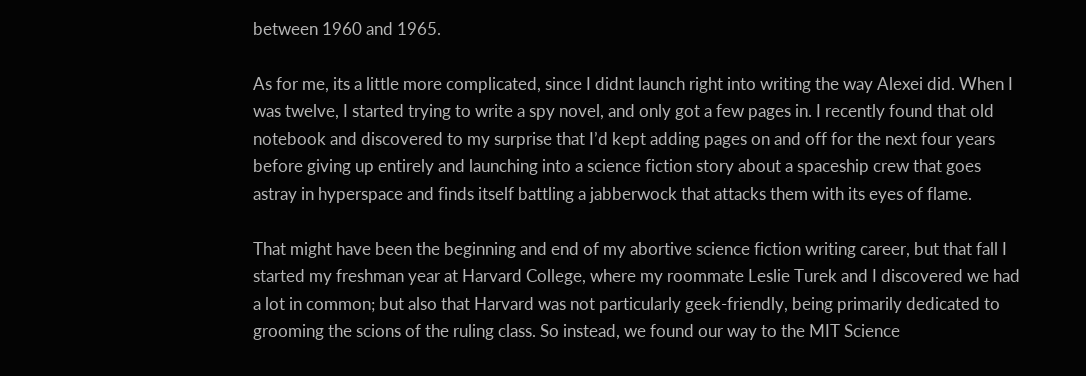between 1960 and 1965.

As for me, its a little more complicated, since I didnt launch right into writing the way Alexei did. When I was twelve, I started trying to write a spy novel, and only got a few pages in. I recently found that old notebook and discovered to my surprise that I’d kept adding pages on and off for the next four years before giving up entirely and launching into a science fiction story about a spaceship crew that goes astray in hyperspace and finds itself battling a jabberwock that attacks them with its eyes of flame.

That might have been the beginning and end of my abortive science fiction writing career, but that fall I started my freshman year at Harvard College, where my roommate Leslie Turek and I discovered we had a lot in common; but also that Harvard was not particularly geek-friendly, being primarily dedicated to grooming the scions of the ruling class. So instead, we found our way to the MIT Science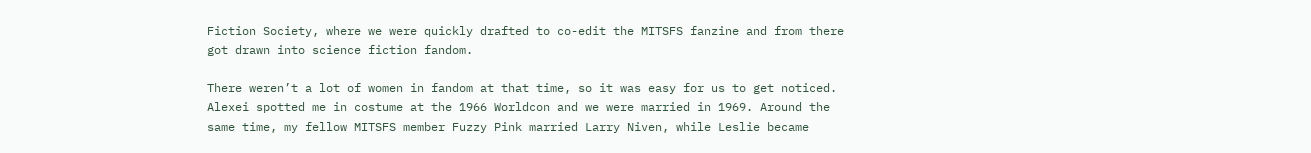Fiction Society, where we were quickly drafted to co-edit the MITSFS fanzine and from there got drawn into science fiction fandom.

There weren’t a lot of women in fandom at that time, so it was easy for us to get noticed. Alexei spotted me in costume at the 1966 Worldcon and we were married in 1969. Around the same time, my fellow MITSFS member Fuzzy Pink married Larry Niven, while Leslie became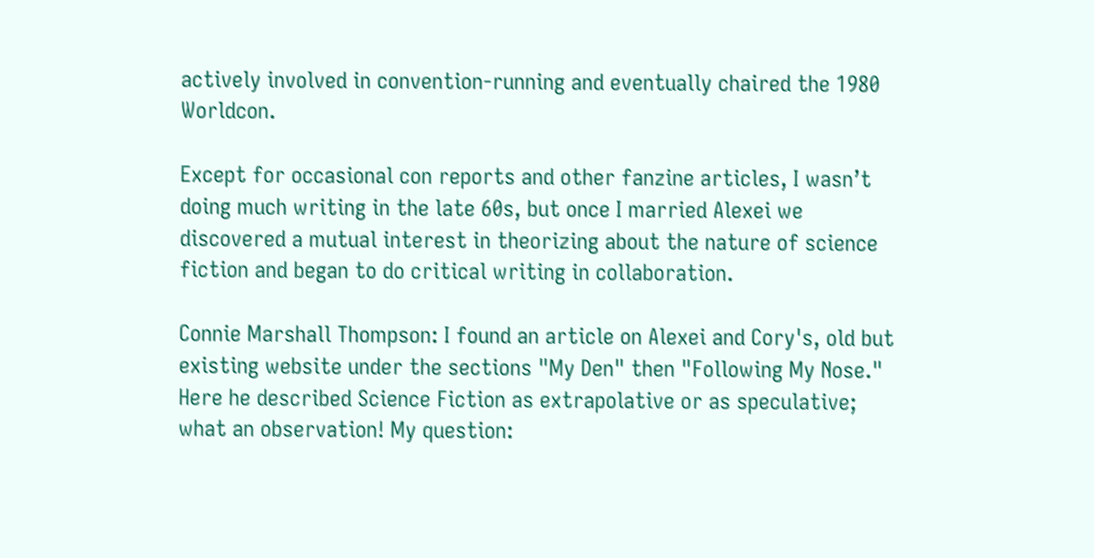actively involved in convention-running and eventually chaired the 1980 Worldcon.

Except for occasional con reports and other fanzine articles, I wasn’t doing much writing in the late 60s, but once I married Alexei we discovered a mutual interest in theorizing about the nature of science fiction and began to do critical writing in collaboration.

Connie Marshall Thompson: I found an article on Alexei and Cory's, old but existing website under the sections "My Den" then "Following My Nose." Here he described Science Fiction as extrapolative or as speculative; what an observation! My question: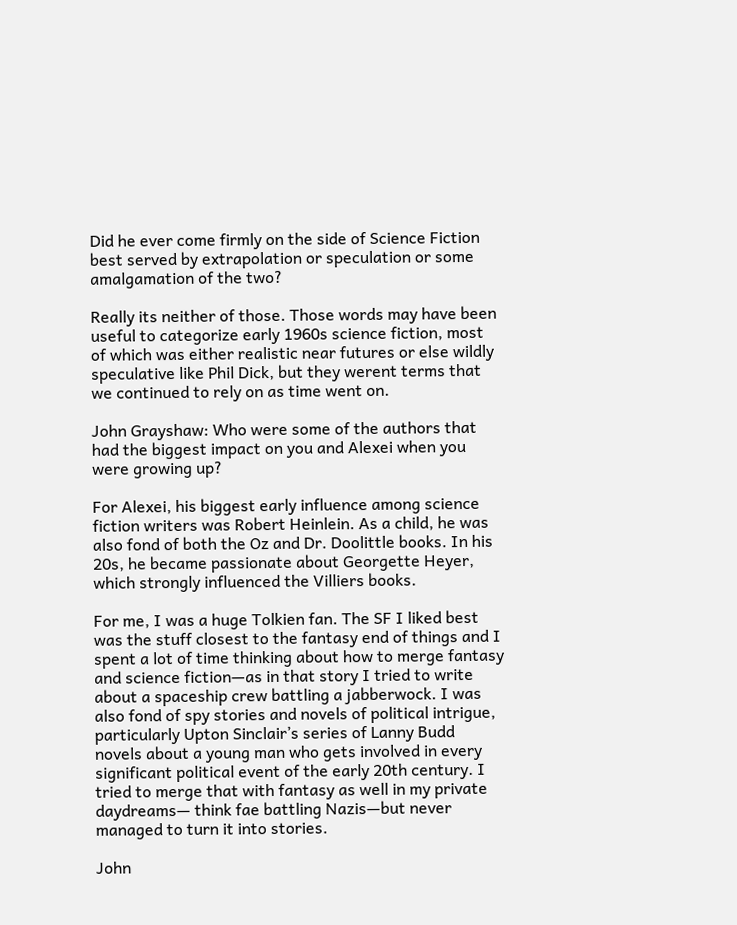Did he ever come firmly on the side of Science Fiction best served by extrapolation or speculation or some amalgamation of the two?

Really its neither of those. Those words may have been useful to categorize early 1960s science fiction, most of which was either realistic near futures or else wildly speculative like Phil Dick, but they werent terms that we continued to rely on as time went on.

John Grayshaw: Who were some of the authors that had the biggest impact on you and Alexei when you were growing up?

For Alexei, his biggest early influence among science fiction writers was Robert Heinlein. As a child, he was also fond of both the Oz and Dr. Doolittle books. In his 20s, he became passionate about Georgette Heyer, which strongly influenced the Villiers books.

For me, I was a huge Tolkien fan. The SF I liked best was the stuff closest to the fantasy end of things and I spent a lot of time thinking about how to merge fantasy and science fiction—as in that story I tried to write about a spaceship crew battling a jabberwock. I was also fond of spy stories and novels of political intrigue, particularly Upton Sinclair’s series of Lanny Budd novels about a young man who gets involved in every significant political event of the early 20th century. I tried to merge that with fantasy as well in my private daydreams— think fae battling Nazis—but never managed to turn it into stories.

John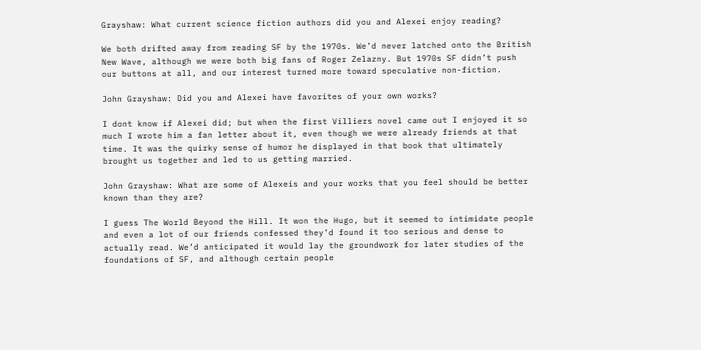Grayshaw: What current science fiction authors did you and Alexei enjoy reading?

We both drifted away from reading SF by the 1970s. We’d never latched onto the British New Wave, although we were both big fans of Roger Zelazny. But 1970s SF didn’t push our buttons at all, and our interest turned more toward speculative non-fiction.

John Grayshaw: Did you and Alexei have favorites of your own works?

I dont know if Alexei did; but when the first Villiers novel came out I enjoyed it so much I wrote him a fan letter about it, even though we were already friends at that time. It was the quirky sense of humor he displayed in that book that ultimately brought us together and led to us getting married.

John Grayshaw: What are some of Alexeis and your works that you feel should be better known than they are?

I guess The World Beyond the Hill. It won the Hugo, but it seemed to intimidate people and even a lot of our friends confessed they’d found it too serious and dense to actually read. We’d anticipated it would lay the groundwork for later studies of the foundations of SF, and although certain people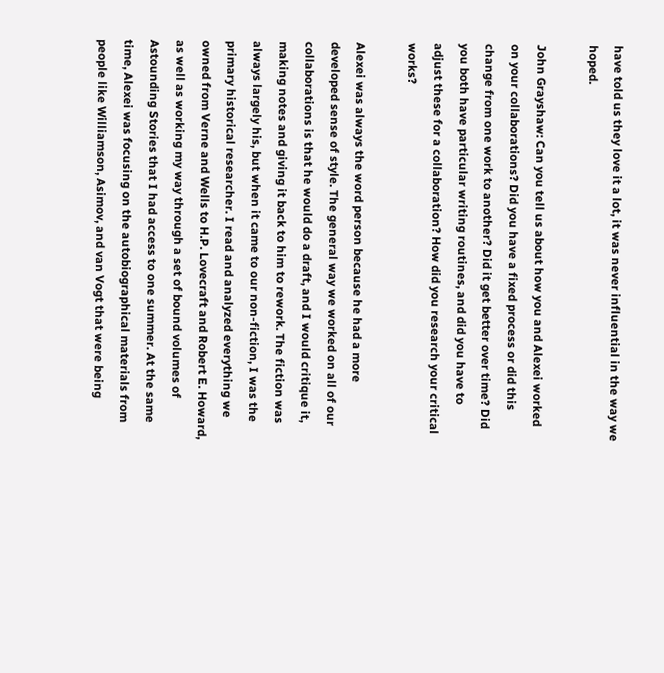have told us they love it a lot, it was never influential in the way we hoped.

John Grayshaw: Can you tell us about how you and Alexei worked on your collaborations? Did you have a fixed process or did this change from one work to another? Did it get better over time? Did you both have particular writing routines, and did you have to adjust these for a collaboration? How did you research your critical works?

Alexei was always the word person because he had a more developed sense of style. The general way we worked on all of our collaborations is that he would do a draft, and I would critique it, making notes and giving it back to him to rework. The fiction was always largely his, but when it came to our non-fiction, I was the primary historical researcher. I read and analyzed everything we owned from Verne and Wells to H.P. Lovecraft and Robert E. Howard, as well as working my way through a set of bound volumes of Astounding Stories that I had access to one summer. At the same time, Alexei was focusing on the autobiographical materials from people like Williamson, Asimov, and van Vogt that were being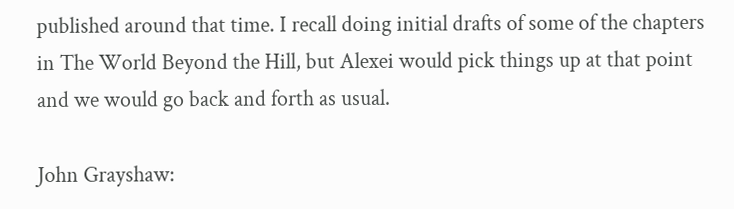published around that time. I recall doing initial drafts of some of the chapters in The World Beyond the Hill, but Alexei would pick things up at that point and we would go back and forth as usual.

John Grayshaw: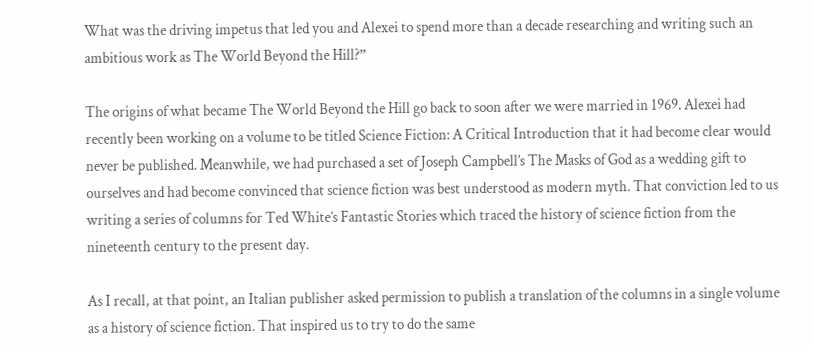What was the driving impetus that led you and Alexei to spend more than a decade researching and writing such an ambitious work as The World Beyond the Hill?”

The origins of what became The World Beyond the Hill go back to soon after we were married in 1969. Alexei had recently been working on a volume to be titled Science Fiction: A Critical Introduction that it had become clear would never be published. Meanwhile, we had purchased a set of Joseph Campbell’s The Masks of God as a wedding gift to ourselves and had become convinced that science fiction was best understood as modern myth. That conviction led to us writing a series of columns for Ted White’s Fantastic Stories which traced the history of science fiction from the nineteenth century to the present day.

As I recall, at that point, an Italian publisher asked permission to publish a translation of the columns in a single volume as a history of science fiction. That inspired us to try to do the same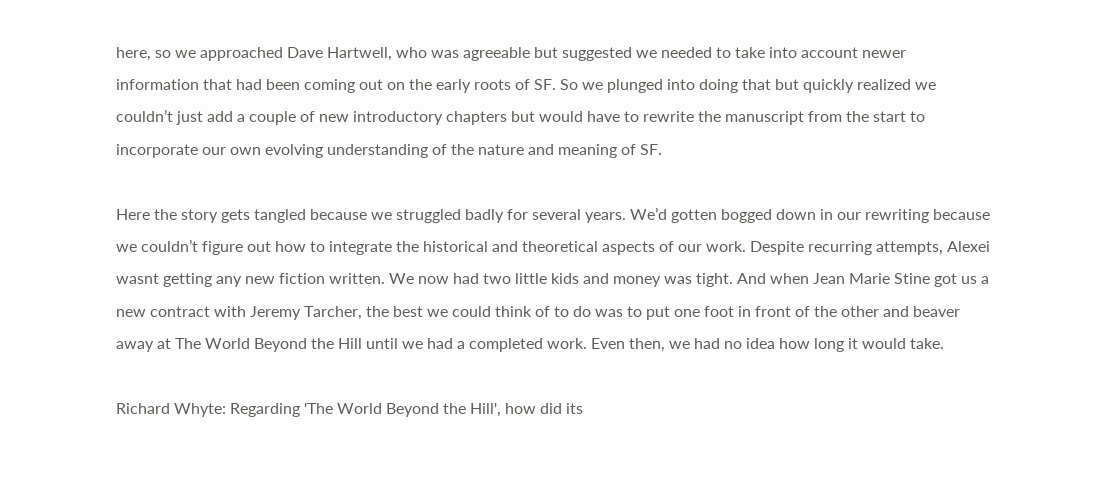here, so we approached Dave Hartwell, who was agreeable but suggested we needed to take into account newer information that had been coming out on the early roots of SF. So we plunged into doing that but quickly realized we couldn’t just add a couple of new introductory chapters but would have to rewrite the manuscript from the start to incorporate our own evolving understanding of the nature and meaning of SF.

Here the story gets tangled because we struggled badly for several years. We’d gotten bogged down in our rewriting because we couldn’t figure out how to integrate the historical and theoretical aspects of our work. Despite recurring attempts, Alexei wasnt getting any new fiction written. We now had two little kids and money was tight. And when Jean Marie Stine got us a new contract with Jeremy Tarcher, the best we could think of to do was to put one foot in front of the other and beaver away at The World Beyond the Hill until we had a completed work. Even then, we had no idea how long it would take.

Richard Whyte: Regarding 'The World Beyond the Hill', how did its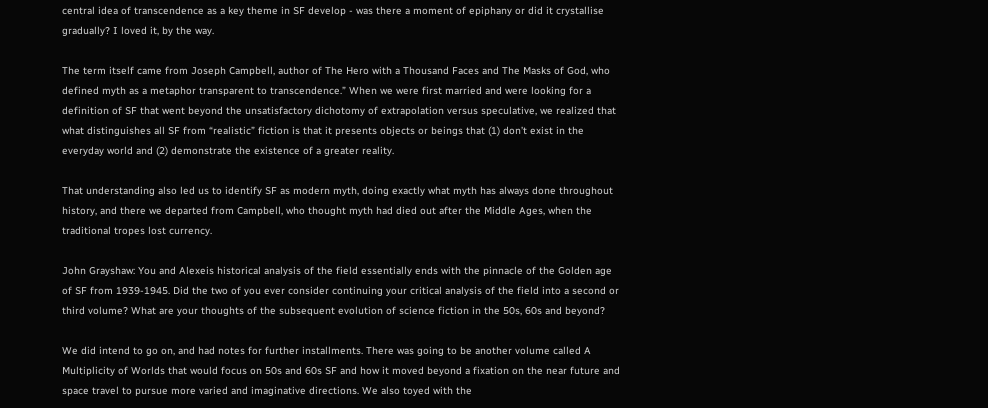central idea of transcendence as a key theme in SF develop - was there a moment of epiphany or did it crystallise gradually? I loved it, by the way.

The term itself came from Joseph Campbell, author of The Hero with a Thousand Faces and The Masks of God, who defined myth as a metaphor transparent to transcendence.” When we were first married and were looking for a definition of SF that went beyond the unsatisfactory dichotomy of extrapolation versus speculative, we realized that what distinguishes all SF from “realistic” fiction is that it presents objects or beings that (1) don’t exist in the everyday world and (2) demonstrate the existence of a greater reality.

That understanding also led us to identify SF as modern myth, doing exactly what myth has always done throughout history, and there we departed from Campbell, who thought myth had died out after the Middle Ages, when the traditional tropes lost currency.

John Grayshaw: You and Alexeis historical analysis of the field essentially ends with the pinnacle of the Golden age of SF from 1939-1945. Did the two of you ever consider continuing your critical analysis of the field into a second or third volume? What are your thoughts of the subsequent evolution of science fiction in the 50s, 60s and beyond?

We did intend to go on, and had notes for further installments. There was going to be another volume called A Multiplicity of Worlds that would focus on 50s and 60s SF and how it moved beyond a fixation on the near future and space travel to pursue more varied and imaginative directions. We also toyed with the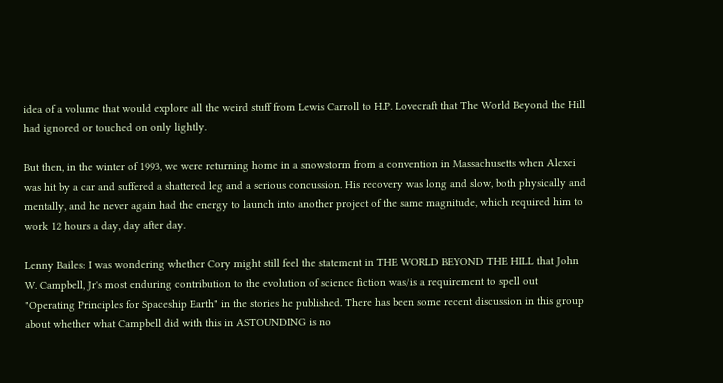idea of a volume that would explore all the weird stuff from Lewis Carroll to H.P. Lovecraft that The World Beyond the Hill had ignored or touched on only lightly.

But then, in the winter of 1993, we were returning home in a snowstorm from a convention in Massachusetts when Alexei was hit by a car and suffered a shattered leg and a serious concussion. His recovery was long and slow, both physically and mentally, and he never again had the energy to launch into another project of the same magnitude, which required him to work 12 hours a day, day after day.

Lenny Bailes: I was wondering whether Cory might still feel the statement in THE WORLD BEYOND THE HILL that John W. Campbell, Jr's most enduring contribution to the evolution of science fiction was/is a requirement to spell out "Operating Principles for Spaceship Earth" in the stories he published. There has been some recent discussion in this group about whether what Campbell did with this in ASTOUNDING is no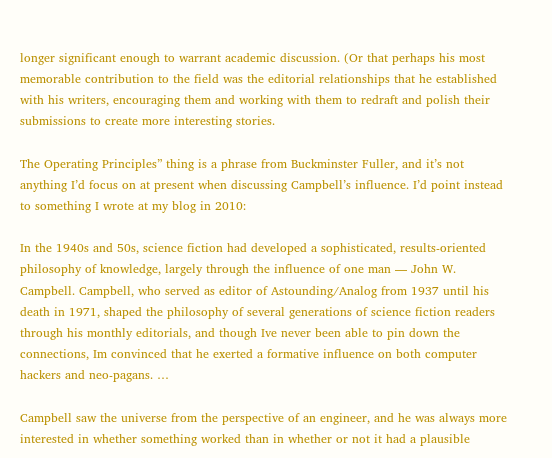longer significant enough to warrant academic discussion. (Or that perhaps his most memorable contribution to the field was the editorial relationships that he established with his writers, encouraging them and working with them to redraft and polish their submissions to create more interesting stories.

The Operating Principles” thing is a phrase from Buckminster Fuller, and it’s not anything I’d focus on at present when discussing Campbell’s influence. I’d point instead to something I wrote at my blog in 2010:

In the 1940s and 50s, science fiction had developed a sophisticated, results-oriented philosophy of knowledge, largely through the influence of one man — John W. Campbell. Campbell, who served as editor of Astounding/Analog from 1937 until his death in 1971, shaped the philosophy of several generations of science fiction readers through his monthly editorials, and though Ive never been able to pin down the connections, Im convinced that he exerted a formative influence on both computer hackers and neo-pagans. …

Campbell saw the universe from the perspective of an engineer, and he was always more interested in whether something worked than in whether or not it had a plausible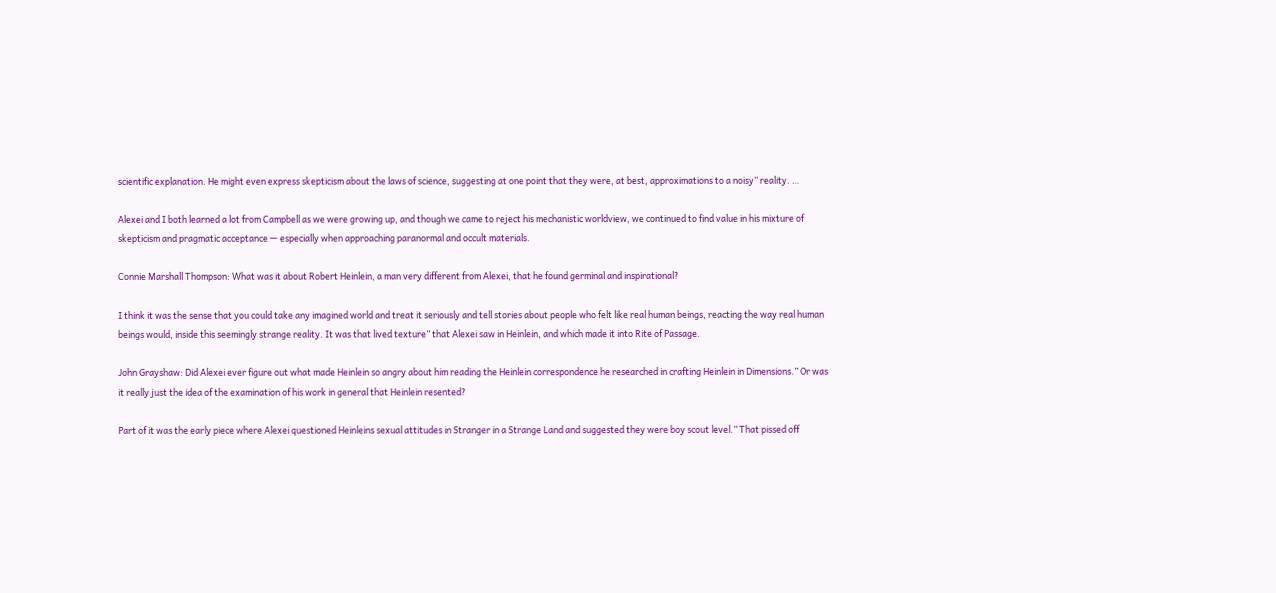scientific explanation. He might even express skepticism about the laws of science, suggesting at one point that they were, at best, approximations to a noisy” reality. …

Alexei and I both learned a lot from Campbell as we were growing up, and though we came to reject his mechanistic worldview, we continued to find value in his mixture of skepticism and pragmatic acceptance — especially when approaching paranormal and occult materials.

Connie Marshall Thompson: What was it about Robert Heinlein, a man very different from Alexei, that he found germinal and inspirational?

I think it was the sense that you could take any imagined world and treat it seriously and tell stories about people who felt like real human beings, reacting the way real human beings would, inside this seemingly strange reality. It was that lived texture” that Alexei saw in Heinlein, and which made it into Rite of Passage.

John Grayshaw: Did Alexei ever figure out what made Heinlein so angry about him reading the Heinlein correspondence he researched in crafting Heinlein in Dimensions.” Or was it really just the idea of the examination of his work in general that Heinlein resented?

Part of it was the early piece where Alexei questioned Heinleins sexual attitudes in Stranger in a Strange Land and suggested they were boy scout level.” That pissed off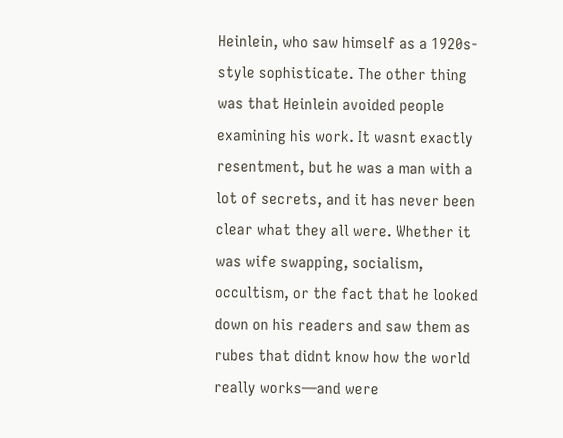Heinlein, who saw himself as a 1920s-style sophisticate. The other thing was that Heinlein avoided people examining his work. It wasnt exactly resentment, but he was a man with a lot of secrets, and it has never been clear what they all were. Whether it was wife swapping, socialism, occultism, or the fact that he looked down on his readers and saw them as rubes that didnt know how the world really works—and were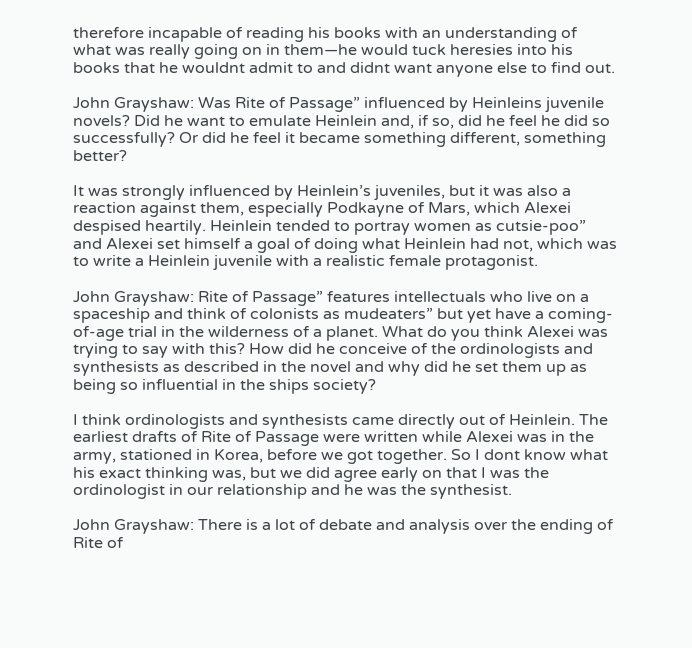therefore incapable of reading his books with an understanding of what was really going on in them—he would tuck heresies into his books that he wouldnt admit to and didnt want anyone else to find out.

John Grayshaw: Was Rite of Passage” influenced by Heinleins juvenile novels? Did he want to emulate Heinlein and, if so, did he feel he did so successfully? Or did he feel it became something different, something better?

It was strongly influenced by Heinlein’s juveniles, but it was also a reaction against them, especially Podkayne of Mars, which Alexei despised heartily. Heinlein tended to portray women as cutsie-poo” and Alexei set himself a goal of doing what Heinlein had not, which was to write a Heinlein juvenile with a realistic female protagonist.

John Grayshaw: Rite of Passage” features intellectuals who live on a spaceship and think of colonists as mudeaters” but yet have a coming-of-age trial in the wilderness of a planet. What do you think Alexei was trying to say with this? How did he conceive of the ordinologists and synthesists as described in the novel and why did he set them up as being so influential in the ships society?

I think ordinologists and synthesists came directly out of Heinlein. The earliest drafts of Rite of Passage were written while Alexei was in the army, stationed in Korea, before we got together. So I dont know what his exact thinking was, but we did agree early on that I was the ordinologist in our relationship and he was the synthesist.

John Grayshaw: There is a lot of debate and analysis over the ending of Rite of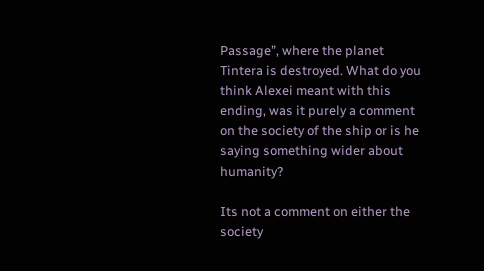Passage”, where the planet Tintera is destroyed. What do you think Alexei meant with this ending, was it purely a comment on the society of the ship or is he saying something wider about humanity?

Its not a comment on either the society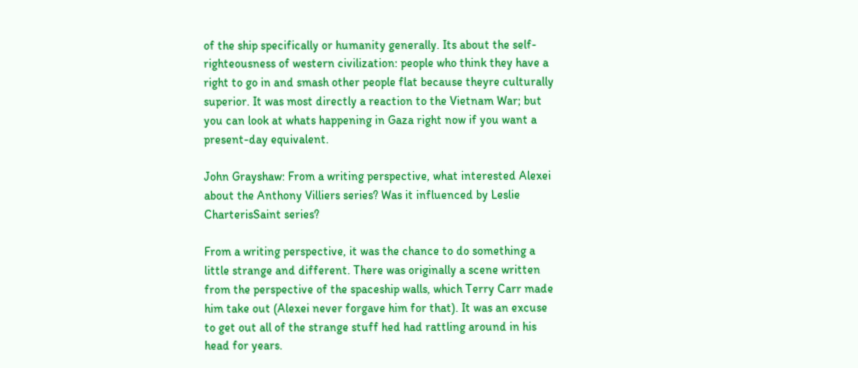of the ship specifically or humanity generally. Its about the self-righteousness of western civilization: people who think they have a right to go in and smash other people flat because theyre culturally superior. It was most directly a reaction to the Vietnam War; but you can look at whats happening in Gaza right now if you want a present-day equivalent.

John Grayshaw: From a writing perspective, what interested Alexei about the Anthony Villiers series? Was it influenced by Leslie CharterisSaint series?

From a writing perspective, it was the chance to do something a little strange and different. There was originally a scene written from the perspective of the spaceship walls, which Terry Carr made him take out (Alexei never forgave him for that). It was an excuse to get out all of the strange stuff hed had rattling around in his head for years.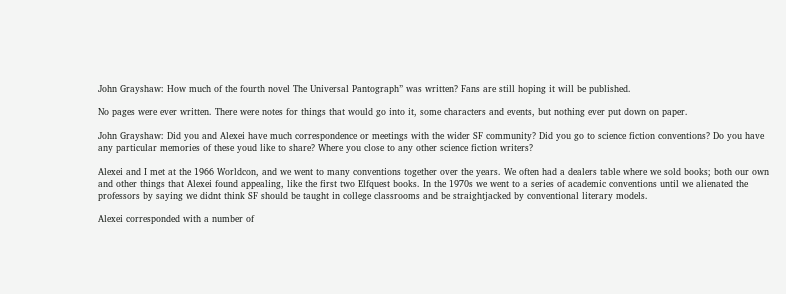John Grayshaw: How much of the fourth novel The Universal Pantograph” was written? Fans are still hoping it will be published.

No pages were ever written. There were notes for things that would go into it, some characters and events, but nothing ever put down on paper.

John Grayshaw: Did you and Alexei have much correspondence or meetings with the wider SF community? Did you go to science fiction conventions? Do you have any particular memories of these youd like to share? Where you close to any other science fiction writers?

Alexei and I met at the 1966 Worldcon, and we went to many conventions together over the years. We often had a dealers table where we sold books; both our own and other things that Alexei found appealing, like the first two Elfquest books. In the 1970s we went to a series of academic conventions until we alienated the professors by saying we didnt think SF should be taught in college classrooms and be straightjacked by conventional literary models.

Alexei corresponded with a number of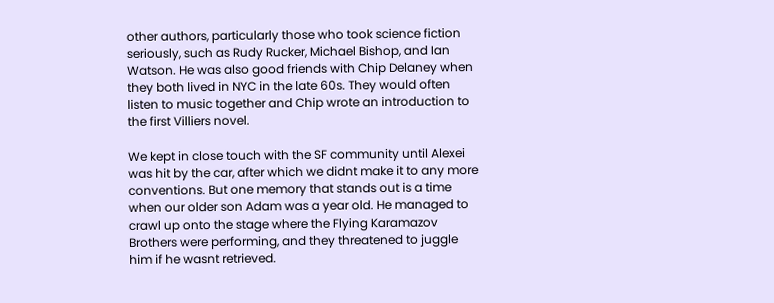other authors, particularly those who took science fiction seriously, such as Rudy Rucker, Michael Bishop, and Ian Watson. He was also good friends with Chip Delaney when they both lived in NYC in the late 60s. They would often listen to music together and Chip wrote an introduction to the first Villiers novel.

We kept in close touch with the SF community until Alexei was hit by the car, after which we didnt make it to any more conventions. But one memory that stands out is a time when our older son Adam was a year old. He managed to crawl up onto the stage where the Flying Karamazov Brothers were performing, and they threatened to juggle him if he wasnt retrieved.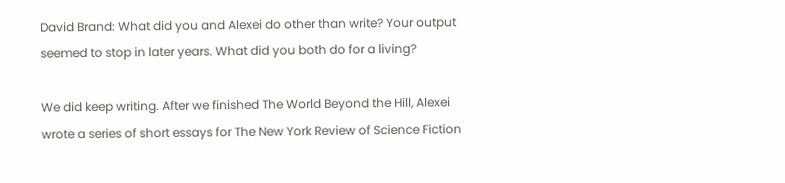David Brand: What did you and Alexei do other than write? Your output seemed to stop in later years. What did you both do for a living?

We did keep writing. After we finished The World Beyond the Hill, Alexei wrote a series of short essays for The New York Review of Science Fiction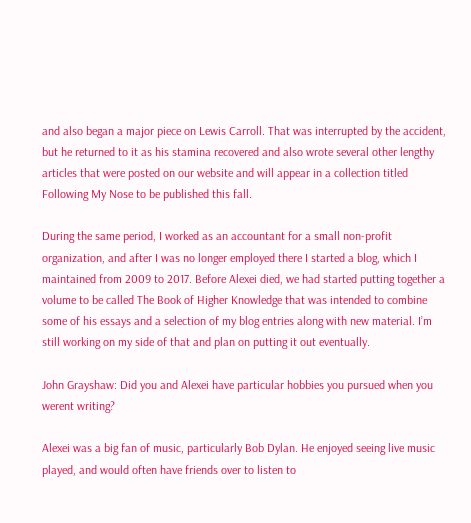and also began a major piece on Lewis Carroll. That was interrupted by the accident, but he returned to it as his stamina recovered and also wrote several other lengthy articles that were posted on our website and will appear in a collection titled Following My Nose to be published this fall.

During the same period, I worked as an accountant for a small non-profit organization, and after I was no longer employed there I started a blog, which I maintained from 2009 to 2017. Before Alexei died, we had started putting together a volume to be called The Book of Higher Knowledge that was intended to combine some of his essays and a selection of my blog entries along with new material. I’m still working on my side of that and plan on putting it out eventually.

John Grayshaw: Did you and Alexei have particular hobbies you pursued when you werent writing?

Alexei was a big fan of music, particularly Bob Dylan. He enjoyed seeing live music played, and would often have friends over to listen to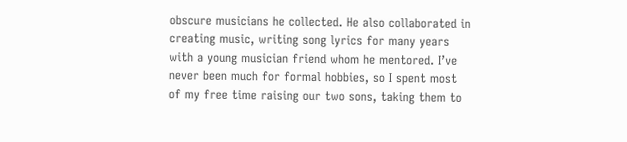obscure musicians he collected. He also collaborated in creating music, writing song lyrics for many years with a young musician friend whom he mentored. I’ve never been much for formal hobbies, so I spent most of my free time raising our two sons, taking them to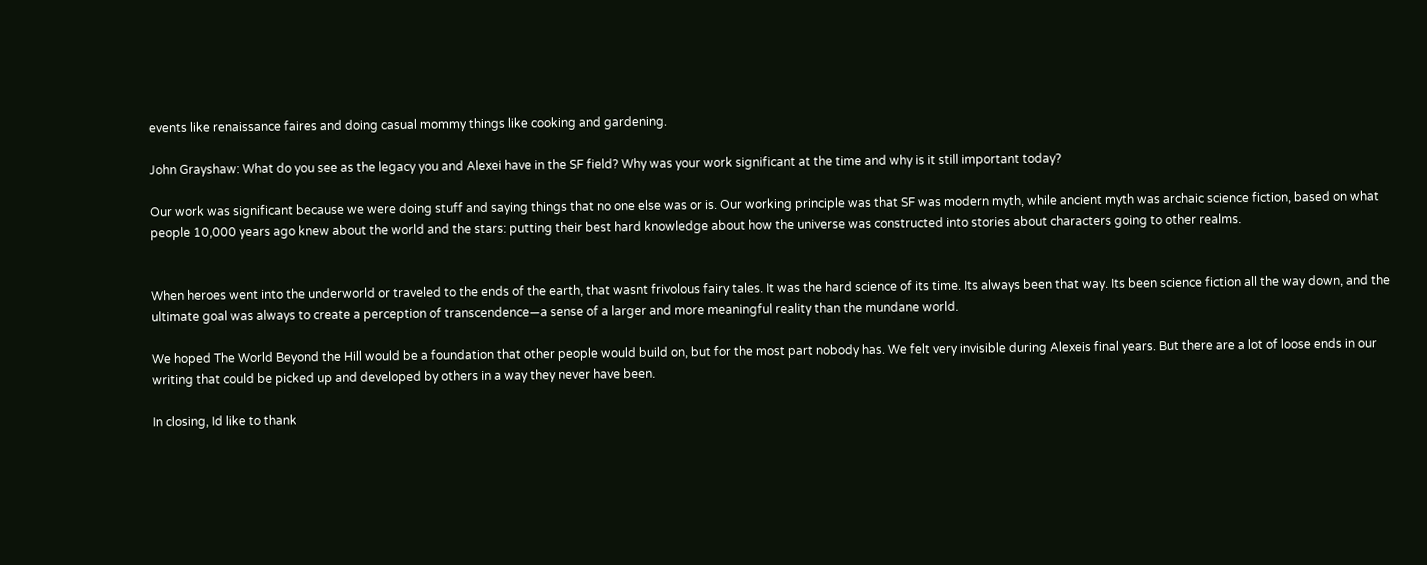events like renaissance faires and doing casual mommy things like cooking and gardening.

John Grayshaw: What do you see as the legacy you and Alexei have in the SF field? Why was your work significant at the time and why is it still important today?

Our work was significant because we were doing stuff and saying things that no one else was or is. Our working principle was that SF was modern myth, while ancient myth was archaic science fiction, based on what people 10,000 years ago knew about the world and the stars: putting their best hard knowledge about how the universe was constructed into stories about characters going to other realms.


When heroes went into the underworld or traveled to the ends of the earth, that wasnt frivolous fairy tales. It was the hard science of its time. Its always been that way. Its been science fiction all the way down, and the ultimate goal was always to create a perception of transcendence—a sense of a larger and more meaningful reality than the mundane world.

We hoped The World Beyond the Hill would be a foundation that other people would build on, but for the most part nobody has. We felt very invisible during Alexeis final years. But there are a lot of loose ends in our writing that could be picked up and developed by others in a way they never have been.

In closing, Id like to thank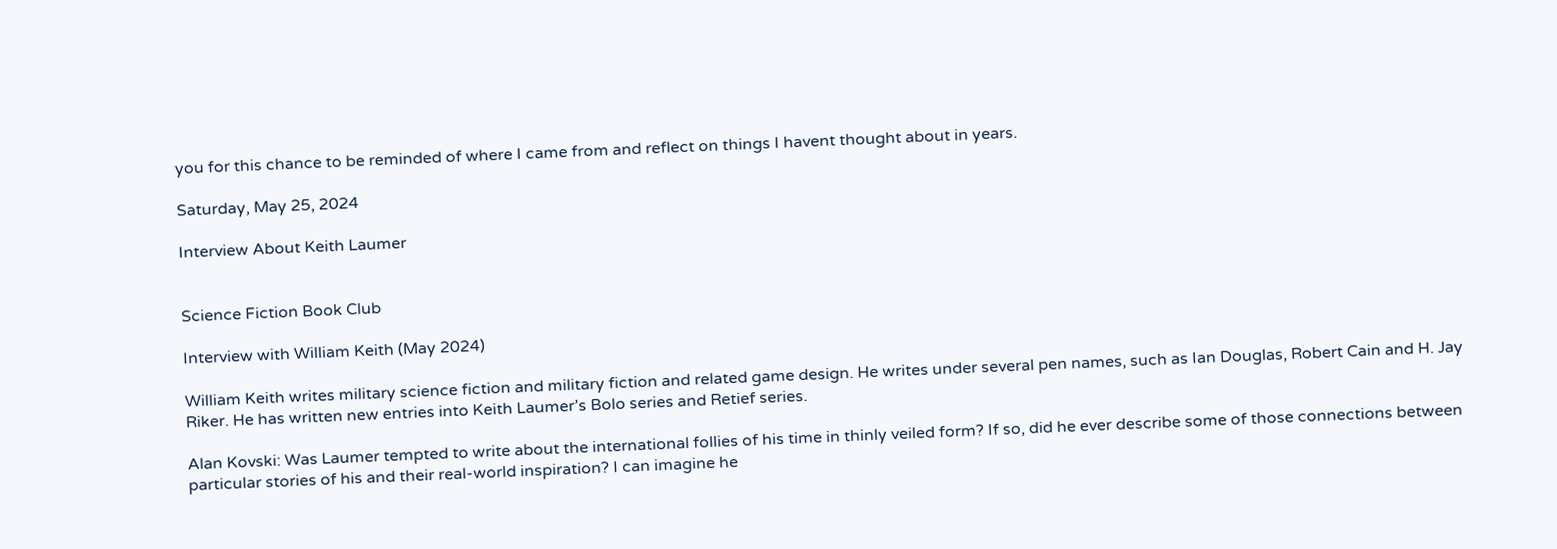you for this chance to be reminded of where I came from and reflect on things I havent thought about in years.

Saturday, May 25, 2024

Interview About Keith Laumer


Science Fiction Book Club

Interview with William Keith (May 2024)

William Keith writes military science fiction and military fiction and related game design. He writes under several pen names, such as Ian Douglas, Robert Cain and H. Jay Riker. He has written new entries into Keith Laumer’s Bolo series and Retief series.

Alan Kovski: Was Laumer tempted to write about the international follies of his time in thinly veiled form? If so, did he ever describe some of those connections between particular stories of his and their real-world inspiration? I can imagine he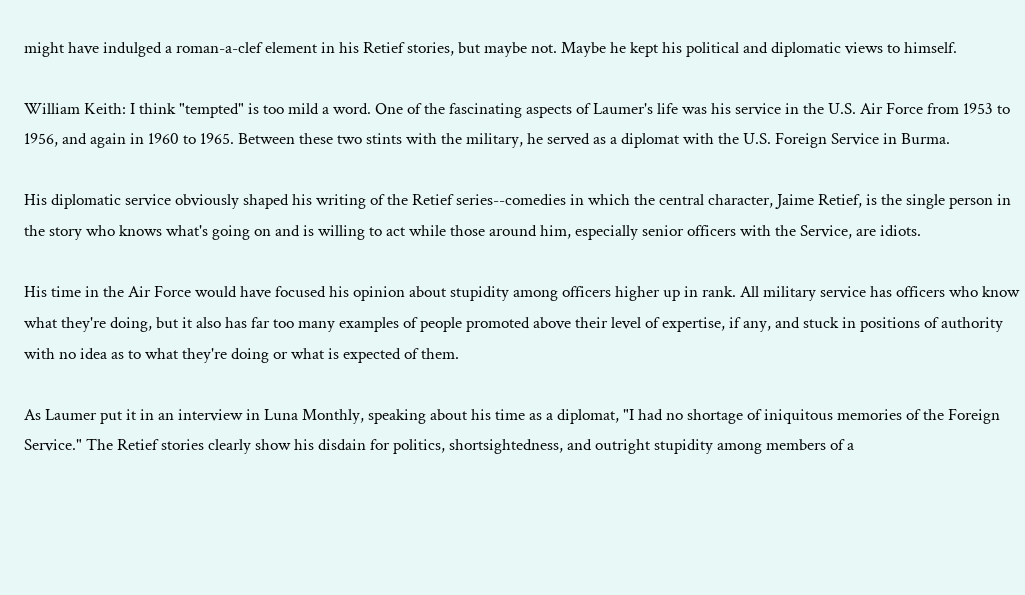might have indulged a roman-a-clef element in his Retief stories, but maybe not. Maybe he kept his political and diplomatic views to himself.

William Keith: I think "tempted" is too mild a word. One of the fascinating aspects of Laumer's life was his service in the U.S. Air Force from 1953 to 1956, and again in 1960 to 1965. Between these two stints with the military, he served as a diplomat with the U.S. Foreign Service in Burma.

His diplomatic service obviously shaped his writing of the Retief series--comedies in which the central character, Jaime Retief, is the single person in the story who knows what's going on and is willing to act while those around him, especially senior officers with the Service, are idiots.

His time in the Air Force would have focused his opinion about stupidity among officers higher up in rank. All military service has officers who know what they're doing, but it also has far too many examples of people promoted above their level of expertise, if any, and stuck in positions of authority with no idea as to what they're doing or what is expected of them.

As Laumer put it in an interview in Luna Monthly, speaking about his time as a diplomat, "I had no shortage of iniquitous memories of the Foreign Service." The Retief stories clearly show his disdain for politics, shortsightedness, and outright stupidity among members of a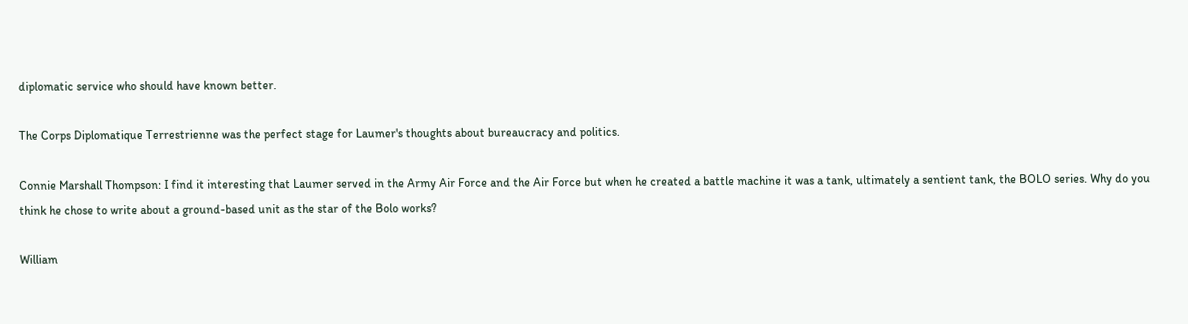diplomatic service who should have known better.

The Corps Diplomatique Terrestrienne was the perfect stage for Laumer's thoughts about bureaucracy and politics.

Connie Marshall Thompson: I find it interesting that Laumer served in the Army Air Force and the Air Force but when he created a battle machine it was a tank, ultimately a sentient tank, the BOLO series. Why do you think he chose to write about a ground-based unit as the star of the Bolo works?

William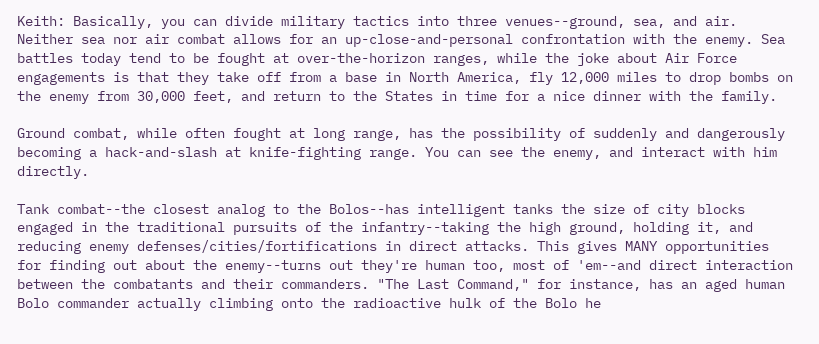Keith: Basically, you can divide military tactics into three venues--ground, sea, and air. Neither sea nor air combat allows for an up-close-and-personal confrontation with the enemy. Sea battles today tend to be fought at over-the-horizon ranges, while the joke about Air Force engagements is that they take off from a base in North America, fly 12,000 miles to drop bombs on the enemy from 30,000 feet, and return to the States in time for a nice dinner with the family.

Ground combat, while often fought at long range, has the possibility of suddenly and dangerously becoming a hack-and-slash at knife-fighting range. You can see the enemy, and interact with him directly.

Tank combat--the closest analog to the Bolos--has intelligent tanks the size of city blocks engaged in the traditional pursuits of the infantry--taking the high ground, holding it, and reducing enemy defenses/cities/fortifications in direct attacks. This gives MANY opportunities for finding out about the enemy--turns out they're human too, most of 'em--and direct interaction between the combatants and their commanders. "The Last Command," for instance, has an aged human Bolo commander actually climbing onto the radioactive hulk of the Bolo he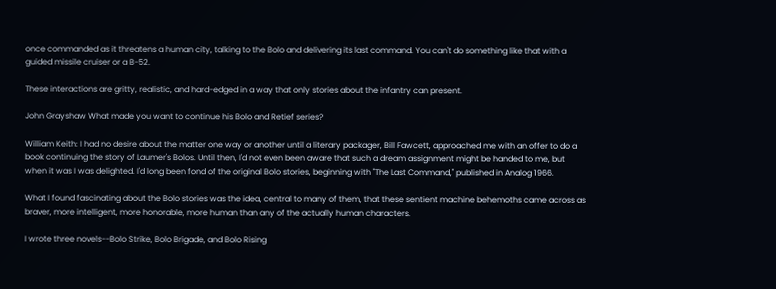once commanded as it threatens a human city, talking to the Bolo and delivering its last command. You can't do something like that with a guided missile cruiser or a B-52.

These interactions are gritty, realistic, and hard-edged in a way that only stories about the infantry can present.

John Grayshaw What made you want to continue his Bolo and Retief series?

William Keith: I had no desire about the matter one way or another until a literary packager, Bill Fawcett, approached me with an offer to do a book continuing the story of Laumer's Bolos. Until then, I'd not even been aware that such a dream assignment might be handed to me, but when it was I was delighted. I'd long been fond of the original Bolo stories, beginning with "The Last Command," published in Analog 1966.

What I found fascinating about the Bolo stories was the idea, central to many of them, that these sentient machine behemoths came across as braver, more intelligent, more honorable, more human than any of the actually human characters.

I wrote three novels--Bolo Strike, Bolo Brigade, and Bolo Rising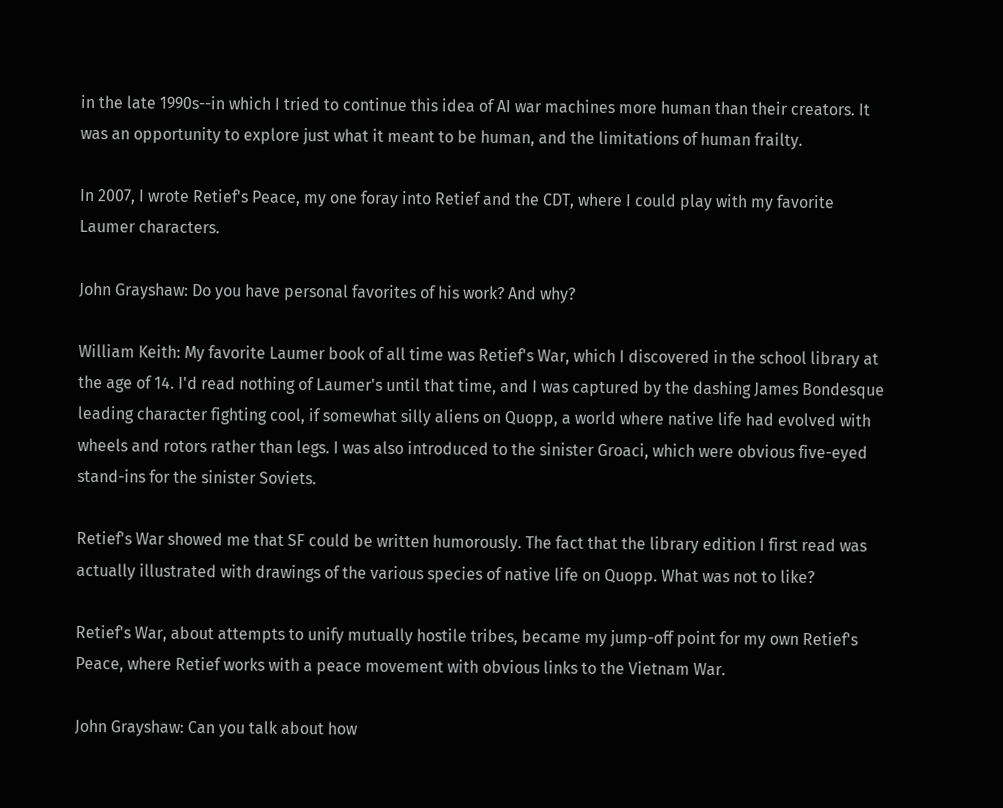in the late 1990s--in which I tried to continue this idea of AI war machines more human than their creators. It was an opportunity to explore just what it meant to be human, and the limitations of human frailty.

In 2007, I wrote Retief's Peace, my one foray into Retief and the CDT, where I could play with my favorite Laumer characters.

John Grayshaw: Do you have personal favorites of his work? And why?

William Keith: My favorite Laumer book of all time was Retief's War, which I discovered in the school library at the age of 14. I'd read nothing of Laumer's until that time, and I was captured by the dashing James Bondesque leading character fighting cool, if somewhat silly aliens on Quopp, a world where native life had evolved with wheels and rotors rather than legs. I was also introduced to the sinister Groaci, which were obvious five-eyed stand-ins for the sinister Soviets.

Retief's War showed me that SF could be written humorously. The fact that the library edition I first read was actually illustrated with drawings of the various species of native life on Quopp. What was not to like?

Retief's War, about attempts to unify mutually hostile tribes, became my jump-off point for my own Retief's Peace, where Retief works with a peace movement with obvious links to the Vietnam War.

John Grayshaw: Can you talk about how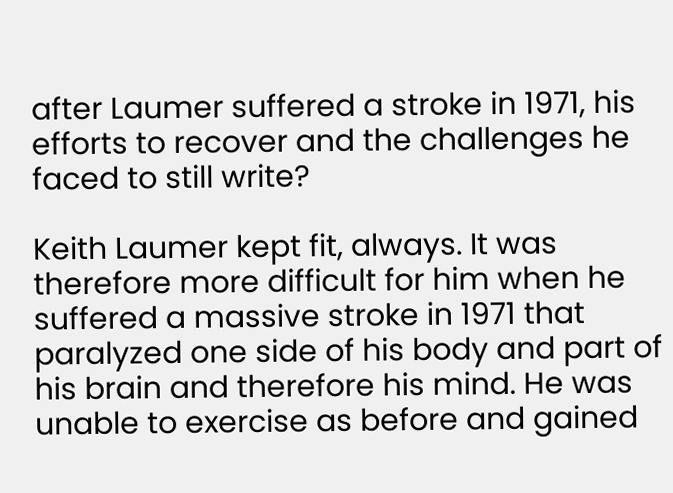after Laumer suffered a stroke in 1971, his efforts to recover and the challenges he faced to still write?

Keith Laumer kept fit, always. It was therefore more difficult for him when he suffered a massive stroke in 1971 that paralyzed one side of his body and part of his brain and therefore his mind. He was unable to exercise as before and gained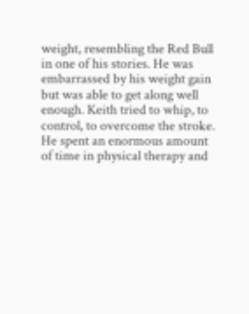weight, resembling the Red Bull in one of his stories. He was embarrassed by his weight gain but was able to get along well enough. Keith tried to whip, to control, to overcome the stroke. He spent an enormous amount of time in physical therapy and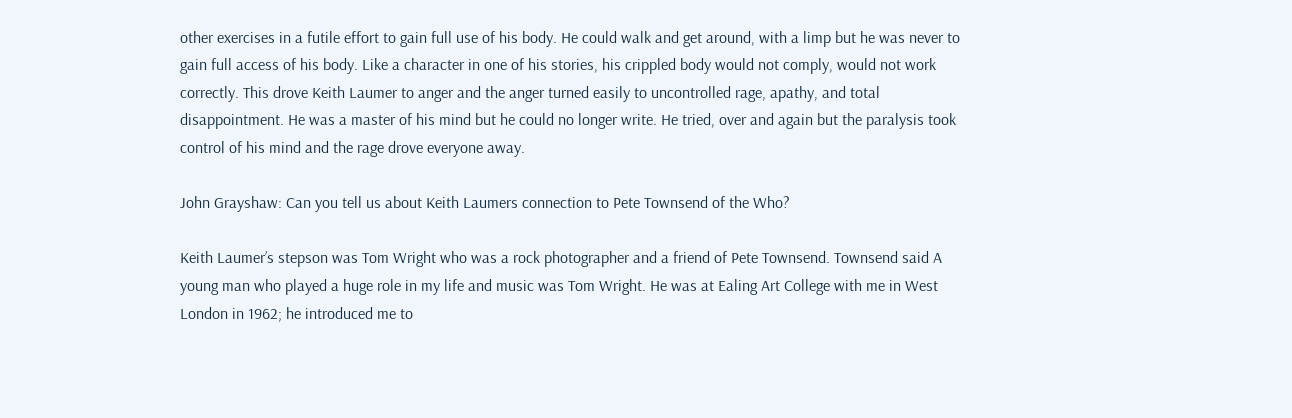other exercises in a futile effort to gain full use of his body. He could walk and get around, with a limp but he was never to gain full access of his body. Like a character in one of his stories, his crippled body would not comply, would not work correctly. This drove Keith Laumer to anger and the anger turned easily to uncontrolled rage, apathy, and total disappointment. He was a master of his mind but he could no longer write. He tried, over and again but the paralysis took control of his mind and the rage drove everyone away.

John Grayshaw: Can you tell us about Keith Laumers connection to Pete Townsend of the Who?

Keith Laumer’s stepson was Tom Wright who was a rock photographer and a friend of Pete Townsend. Townsend said A young man who played a huge role in my life and music was Tom Wright. He was at Ealing Art College with me in West London in 1962; he introduced me to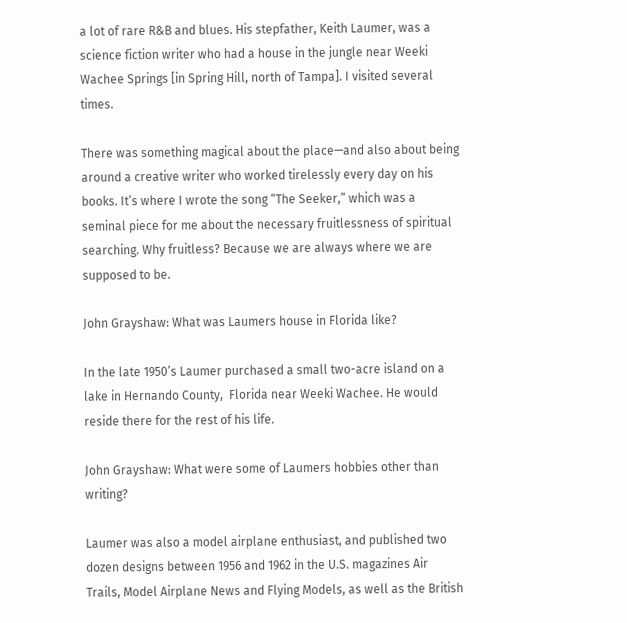a lot of rare R&B and blues. His stepfather, Keith Laumer, was a science fiction writer who had a house in the jungle near Weeki Wachee Springs [in Spring Hill, north of Tampa]. I visited several times.

There was something magical about the place—and also about being around a creative writer who worked tirelessly every day on his books. It’s where I wrote the song “The Seeker,” which was a seminal piece for me about the necessary fruitlessness of spiritual searching. Why fruitless? Because we are always where we are supposed to be.

John Grayshaw: What was Laumers house in Florida like?

In the late 1950’s Laumer purchased a small two-acre island on a lake in Hernando County,  Florida near Weeki Wachee. He would reside there for the rest of his life.

John Grayshaw: What were some of Laumers hobbies other than writing?

Laumer was also a model airplane enthusiast, and published two dozen designs between 1956 and 1962 in the U.S. magazines Air Trails, Model Airplane News and Flying Models, as well as the British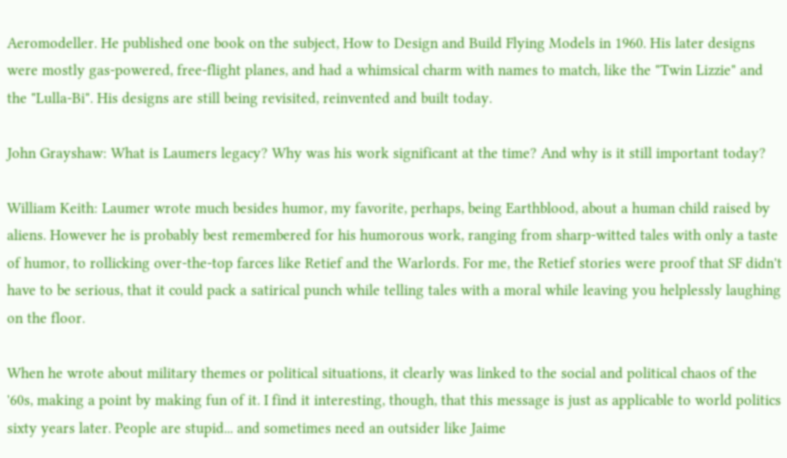Aeromodeller. He published one book on the subject, How to Design and Build Flying Models in 1960. His later designs were mostly gas-powered, free-flight planes, and had a whimsical charm with names to match, like the "Twin Lizzie" and the "Lulla-Bi". His designs are still being revisited, reinvented and built today.

John Grayshaw: What is Laumers legacy? Why was his work significant at the time? And why is it still important today?

William Keith: Laumer wrote much besides humor, my favorite, perhaps, being Earthblood, about a human child raised by aliens. However he is probably best remembered for his humorous work, ranging from sharp-witted tales with only a taste of humor, to rollicking over-the-top farces like Retief and the Warlords. For me, the Retief stories were proof that SF didn't have to be serious, that it could pack a satirical punch while telling tales with a moral while leaving you helplessly laughing on the floor.

When he wrote about military themes or political situations, it clearly was linked to the social and political chaos of the '60s, making a point by making fun of it. I find it interesting, though, that this message is just as applicable to world politics sixty years later. People are stupid... and sometimes need an outsider like Jaime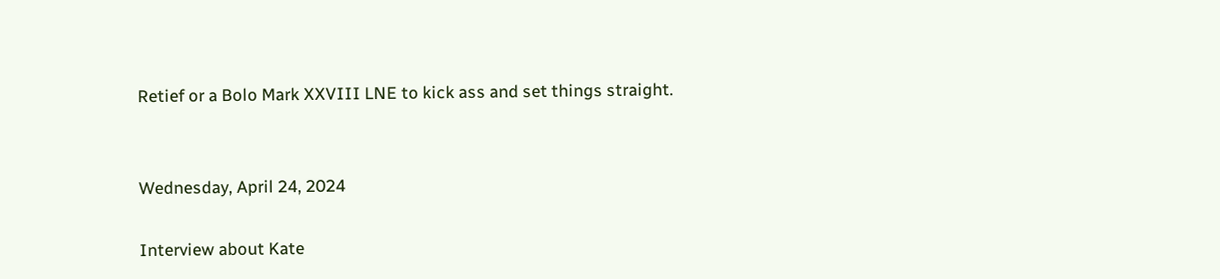Retief or a Bolo Mark XXVIII LNE to kick ass and set things straight.


Wednesday, April 24, 2024

Interview about Kate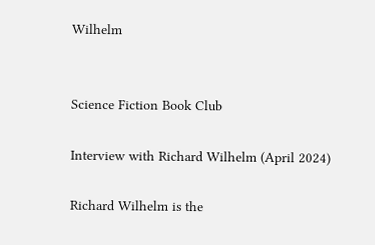Wilhelm


Science Fiction Book Club

Interview with Richard Wilhelm (April 2024)

Richard Wilhelm is the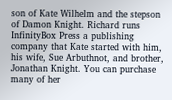son of Kate Wilhelm and the stepson of Damon Knight. Richard runs InfinityBox Press a publishing company that Kate started with him, his wife, Sue Arbuthnot, and brother, Jonathan Knight. You can purchase many of her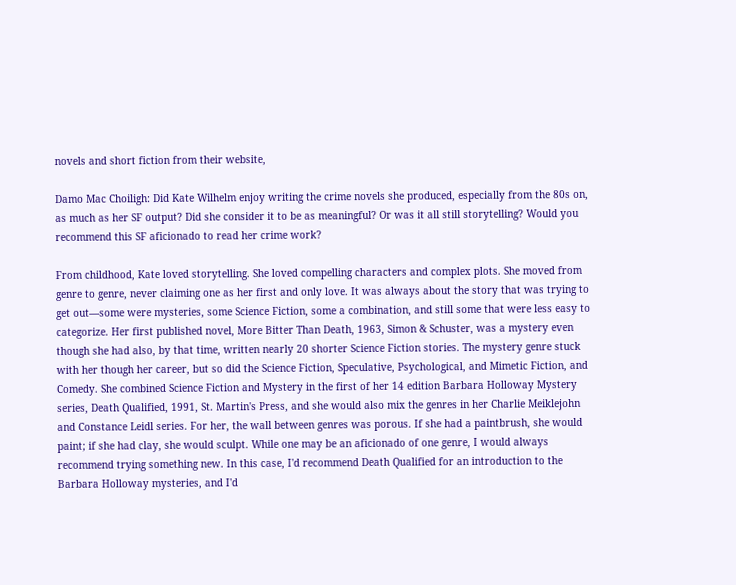novels and short fiction from their website,

Damo Mac Choiligh: Did Kate Wilhelm enjoy writing the crime novels she produced, especially from the 80s on, as much as her SF output? Did she consider it to be as meaningful? Or was it all still storytelling? Would you recommend this SF aficionado to read her crime work?

From childhood, Kate loved storytelling. She loved compelling characters and complex plots. She moved from genre to genre, never claiming one as her first and only love. It was always about the story that was trying to get out—some were mysteries, some Science Fiction, some a combination, and still some that were less easy to categorize. Her first published novel, More Bitter Than Death, 1963, Simon & Schuster, was a mystery even though she had also, by that time, written nearly 20 shorter Science Fiction stories. The mystery genre stuck with her though her career, but so did the Science Fiction, Speculative, Psychological, and Mimetic Fiction, and Comedy. She combined Science Fiction and Mystery in the first of her 14 edition Barbara Holloway Mystery series, Death Qualified, 1991, St. Martin's Press, and she would also mix the genres in her Charlie Meiklejohn and Constance Leidl series. For her, the wall between genres was porous. If she had a paintbrush, she would paint; if she had clay, she would sculpt. While one may be an aficionado of one genre, I would always recommend trying something new. In this case, I'd recommend Death Qualified for an introduction to the Barbara Holloway mysteries, and I'd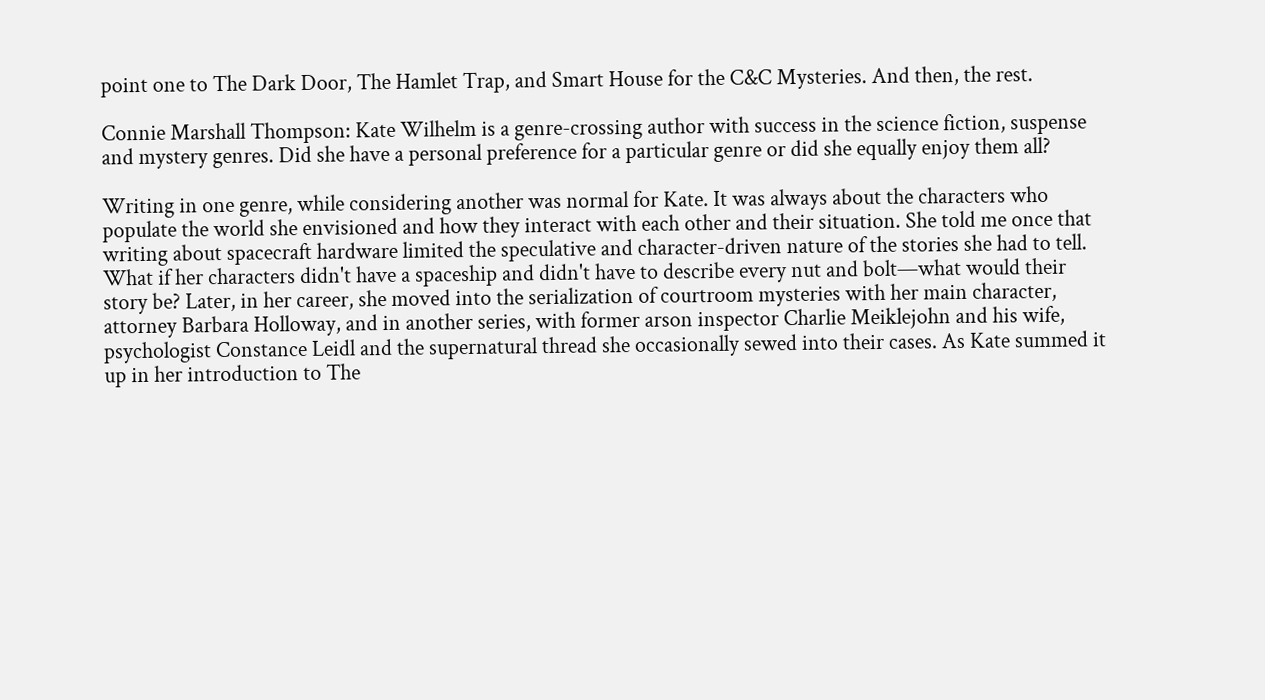point one to The Dark Door, The Hamlet Trap, and Smart House for the C&C Mysteries. And then, the rest.

Connie Marshall Thompson: Kate Wilhelm is a genre-crossing author with success in the science fiction, suspense and mystery genres. Did she have a personal preference for a particular genre or did she equally enjoy them all?

Writing in one genre, while considering another was normal for Kate. It was always about the characters who populate the world she envisioned and how they interact with each other and their situation. She told me once that writing about spacecraft hardware limited the speculative and character-driven nature of the stories she had to tell. What if her characters didn't have a spaceship and didn't have to describe every nut and bolt—what would their story be? Later, in her career, she moved into the serialization of courtroom mysteries with her main character, attorney Barbara Holloway, and in another series, with former arson inspector Charlie Meiklejohn and his wife, psychologist Constance Leidl and the supernatural thread she occasionally sewed into their cases. As Kate summed it up in her introduction to The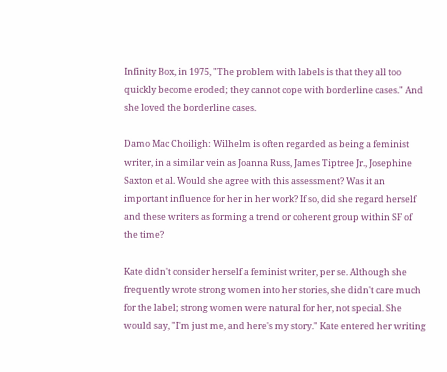Infinity Box, in 1975, "The problem with labels is that they all too quickly become eroded; they cannot cope with borderline cases." And she loved the borderline cases.

Damo Mac Choiligh: Wilhelm is often regarded as being a feminist writer, in a similar vein as Joanna Russ, James Tiptree Jr., Josephine Saxton et al. Would she agree with this assessment? Was it an important influence for her in her work? If so, did she regard herself and these writers as forming a trend or coherent group within SF of the time?

Kate didn't consider herself a feminist writer, per se. Although she frequently wrote strong women into her stories, she didn't care much for the label; strong women were natural for her, not special. She would say, "I'm just me, and here's my story." Kate entered her writing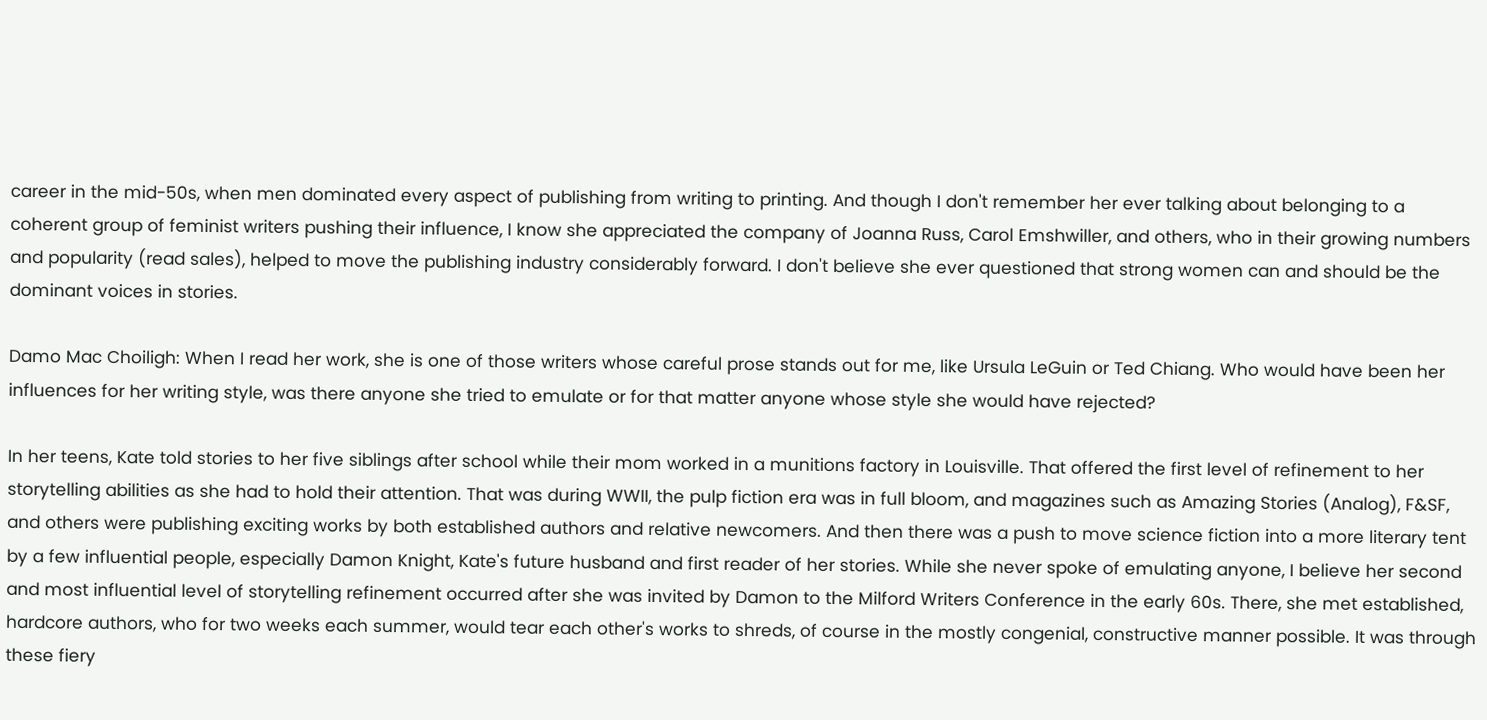career in the mid-50s, when men dominated every aspect of publishing from writing to printing. And though I don't remember her ever talking about belonging to a coherent group of feminist writers pushing their influence, I know she appreciated the company of Joanna Russ, Carol Emshwiller, and others, who in their growing numbers and popularity (read sales), helped to move the publishing industry considerably forward. I don't believe she ever questioned that strong women can and should be the dominant voices in stories.

Damo Mac Choiligh: When I read her work, she is one of those writers whose careful prose stands out for me, like Ursula LeGuin or Ted Chiang. Who would have been her influences for her writing style, was there anyone she tried to emulate or for that matter anyone whose style she would have rejected?

In her teens, Kate told stories to her five siblings after school while their mom worked in a munitions factory in Louisville. That offered the first level of refinement to her storytelling abilities as she had to hold their attention. That was during WWII, the pulp fiction era was in full bloom, and magazines such as Amazing Stories (Analog), F&SF, and others were publishing exciting works by both established authors and relative newcomers. And then there was a push to move science fiction into a more literary tent by a few influential people, especially Damon Knight, Kate's future husband and first reader of her stories. While she never spoke of emulating anyone, I believe her second and most influential level of storytelling refinement occurred after she was invited by Damon to the Milford Writers Conference in the early 60s. There, she met established, hardcore authors, who for two weeks each summer, would tear each other's works to shreds, of course in the mostly congenial, constructive manner possible. It was through these fiery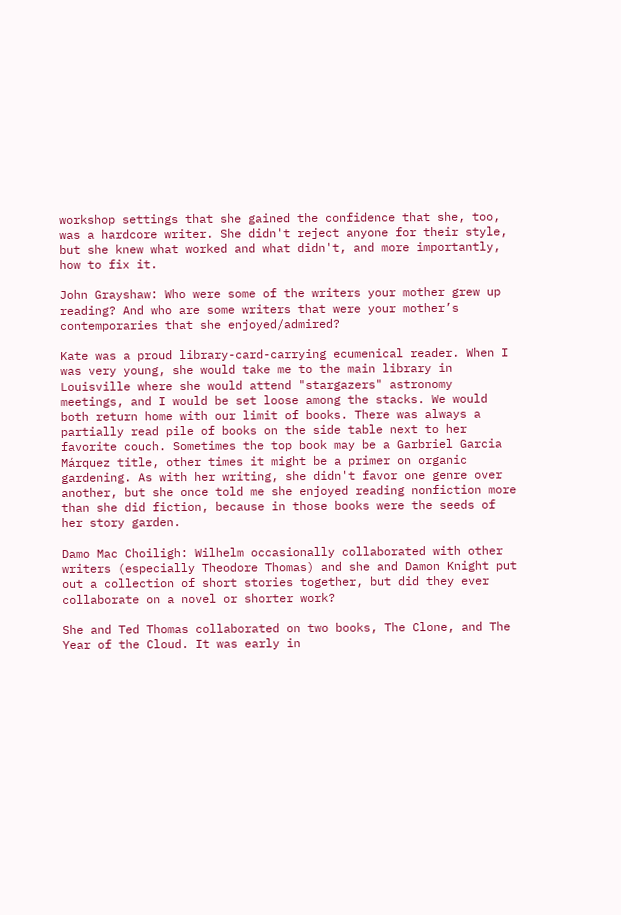workshop settings that she gained the confidence that she, too, was a hardcore writer. She didn't reject anyone for their style, but she knew what worked and what didn't, and more importantly, how to fix it.

John Grayshaw: Who were some of the writers your mother grew up reading? And who are some writers that were your mother’s contemporaries that she enjoyed/admired?

Kate was a proud library-card-carrying ecumenical reader. When I was very young, she would take me to the main library in Louisville where she would attend "stargazers" astronomy meetings, and I would be set loose among the stacks. We would both return home with our limit of books. There was always a partially read pile of books on the side table next to her favorite couch. Sometimes the top book may be a Garbriel Garcia Márquez title, other times it might be a primer on organic gardening. As with her writing, she didn't favor one genre over another, but she once told me she enjoyed reading nonfiction more than she did fiction, because in those books were the seeds of her story garden.

Damo Mac Choiligh: Wilhelm occasionally collaborated with other writers (especially Theodore Thomas) and she and Damon Knight put out a collection of short stories together, but did they ever collaborate on a novel or shorter work?

She and Ted Thomas collaborated on two books, The Clone, and The Year of the Cloud. It was early in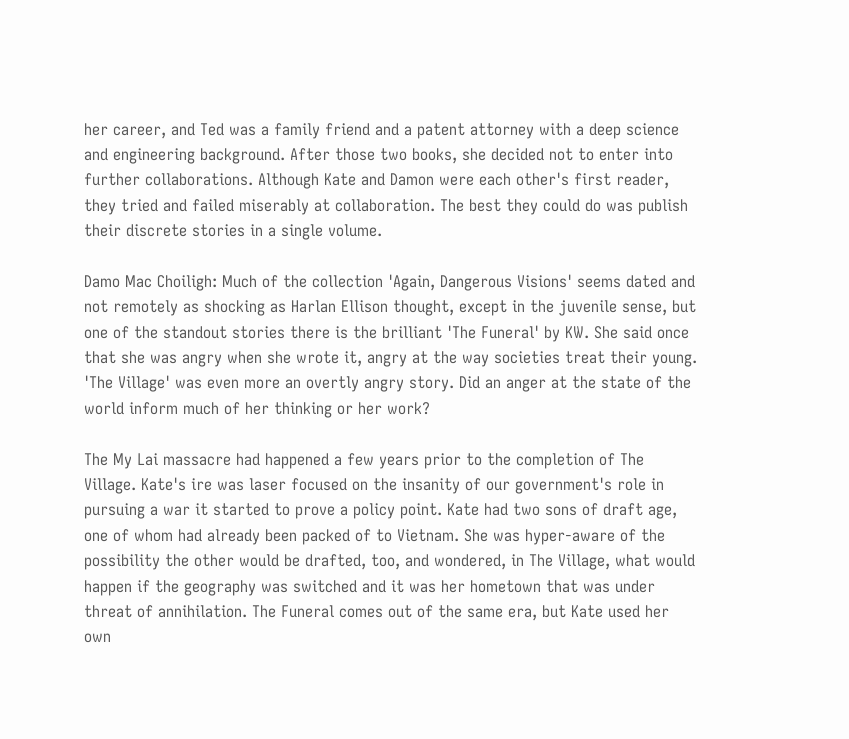her career, and Ted was a family friend and a patent attorney with a deep science and engineering background. After those two books, she decided not to enter into further collaborations. Although Kate and Damon were each other's first reader, they tried and failed miserably at collaboration. The best they could do was publish their discrete stories in a single volume.

Damo Mac Choiligh: Much of the collection 'Again, Dangerous Visions' seems dated and not remotely as shocking as Harlan Ellison thought, except in the juvenile sense, but one of the standout stories there is the brilliant 'The Funeral' by KW. She said once that she was angry when she wrote it, angry at the way societies treat their young. 'The Village' was even more an overtly angry story. Did an anger at the state of the world inform much of her thinking or her work?

The My Lai massacre had happened a few years prior to the completion of The Village. Kate's ire was laser focused on the insanity of our government's role in pursuing a war it started to prove a policy point. Kate had two sons of draft age, one of whom had already been packed of to Vietnam. She was hyper-aware of the possibility the other would be drafted, too, and wondered, in The Village, what would happen if the geography was switched and it was her hometown that was under threat of annihilation. The Funeral comes out of the same era, but Kate used her own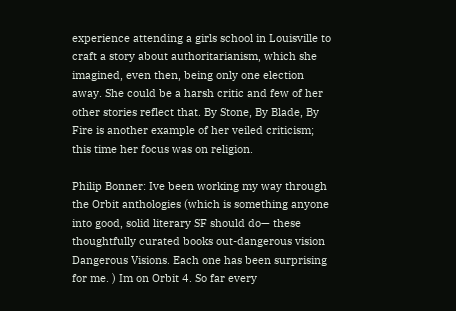experience attending a girls school in Louisville to craft a story about authoritarianism, which she imagined, even then, being only one election away. She could be a harsh critic and few of her other stories reflect that. By Stone, By Blade, By Fire is another example of her veiled criticism; this time her focus was on religion.

Philip Bonner: Ive been working my way through the Orbit anthologies (which is something anyone into good, solid literary SF should do— these thoughtfully curated books out-dangerous vision Dangerous Visions. Each one has been surprising for me. ) Im on Orbit 4. So far every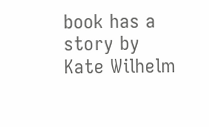book has a story by Kate Wilhelm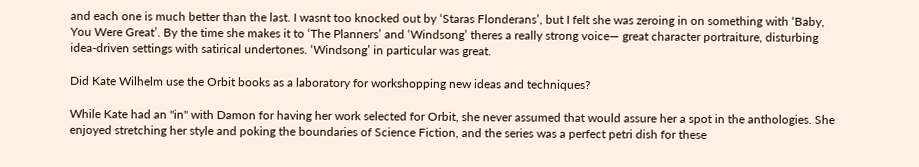and each one is much better than the last. I wasnt too knocked out by ‘Staras Flonderans’, but I felt she was zeroing in on something with ‘Baby, You Were Great’. By the time she makes it to ‘The Planners’ and ‘Windsong’ theres a really strong voice— great character portraiture, disturbing idea-driven settings with satirical undertones. ‘Windsong’ in particular was great.

Did Kate Wilhelm use the Orbit books as a laboratory for workshopping new ideas and techniques?

While Kate had an "in" with Damon for having her work selected for Orbit, she never assumed that would assure her a spot in the anthologies. She enjoyed stretching her style and poking the boundaries of Science Fiction, and the series was a perfect petri dish for these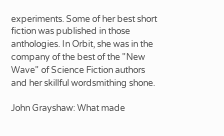experiments. Some of her best short fiction was published in those anthologies. In Orbit, she was in the company of the best of the "New Wave" of Science Fiction authors and her skillful wordsmithing shone.

John Grayshaw: What made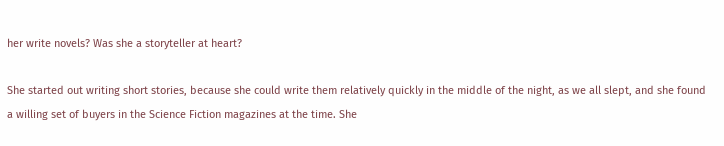her write novels? Was she a storyteller at heart?

She started out writing short stories, because she could write them relatively quickly in the middle of the night, as we all slept, and she found a willing set of buyers in the Science Fiction magazines at the time. She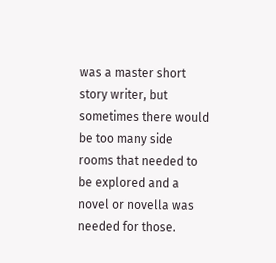was a master short story writer, but sometimes there would be too many side rooms that needed to be explored and a novel or novella was needed for those.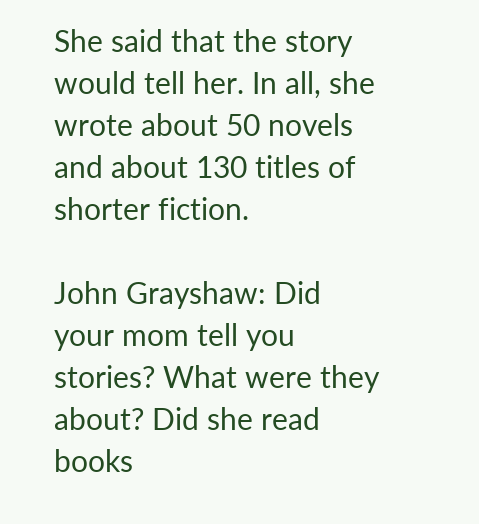She said that the story would tell her. In all, she wrote about 50 novels and about 130 titles of shorter fiction.

John Grayshaw: Did your mom tell you stories? What were they about? Did she read books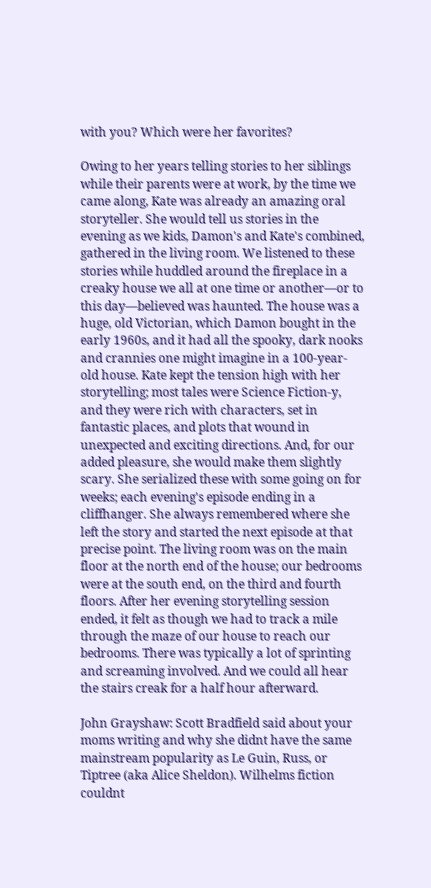with you? Which were her favorites?

Owing to her years telling stories to her siblings while their parents were at work, by the time we came along, Kate was already an amazing oral storyteller. She would tell us stories in the evening as we kids, Damon's and Kate's combined, gathered in the living room. We listened to these stories while huddled around the fireplace in a creaky house we all at one time or another—or to this day—believed was haunted. The house was a huge, old Victorian, which Damon bought in the early 1960s, and it had all the spooky, dark nooks and crannies one might imagine in a 100-year-old house. Kate kept the tension high with her storytelling; most tales were Science Fiction-y, and they were rich with characters, set in fantastic places, and plots that wound in unexpected and exciting directions. And, for our added pleasure, she would make them slightly scary. She serialized these with some going on for weeks; each evening's episode ending in a cliffhanger. She always remembered where she left the story and started the next episode at that precise point. The living room was on the main floor at the north end of the house; our bedrooms were at the south end, on the third and fourth floors. After her evening storytelling session ended, it felt as though we had to track a mile through the maze of our house to reach our bedrooms. There was typically a lot of sprinting and screaming involved. And we could all hear the stairs creak for a half hour afterward.

John Grayshaw: Scott Bradfield said about your moms writing and why she didnt have the same mainstream popularity as Le Guin, Russ, or Tiptree (aka Alice Sheldon). Wilhelms fiction couldnt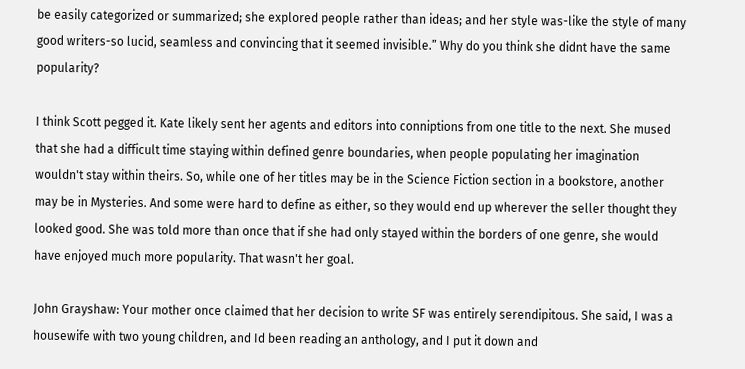be easily categorized or summarized; she explored people rather than ideas; and her style was-like the style of many good writers-so lucid, seamless and convincing that it seemed invisible.” Why do you think she didnt have the same popularity?

I think Scott pegged it. Kate likely sent her agents and editors into conniptions from one title to the next. She mused that she had a difficult time staying within defined genre boundaries, when people populating her imagination wouldn't stay within theirs. So, while one of her titles may be in the Science Fiction section in a bookstore, another may be in Mysteries. And some were hard to define as either, so they would end up wherever the seller thought they looked good. She was told more than once that if she had only stayed within the borders of one genre, she would have enjoyed much more popularity. That wasn't her goal.

John Grayshaw: Your mother once claimed that her decision to write SF was entirely serendipitous. She said, I was a housewife with two young children, and Id been reading an anthology, and I put it down and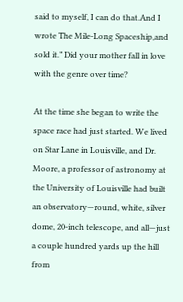said to myself, I can do that.And I wrote The Mile-Long Spaceship,and sold it.” Did your mother fall in love with the genre over time?

At the time she began to write the space race had just started. We lived on Star Lane in Louisville, and Dr. Moore, a professor of astronomy at the University of Louisville had built an observatory—round, white, silver dome, 20-inch telescope, and all—just a couple hundred yards up the hill from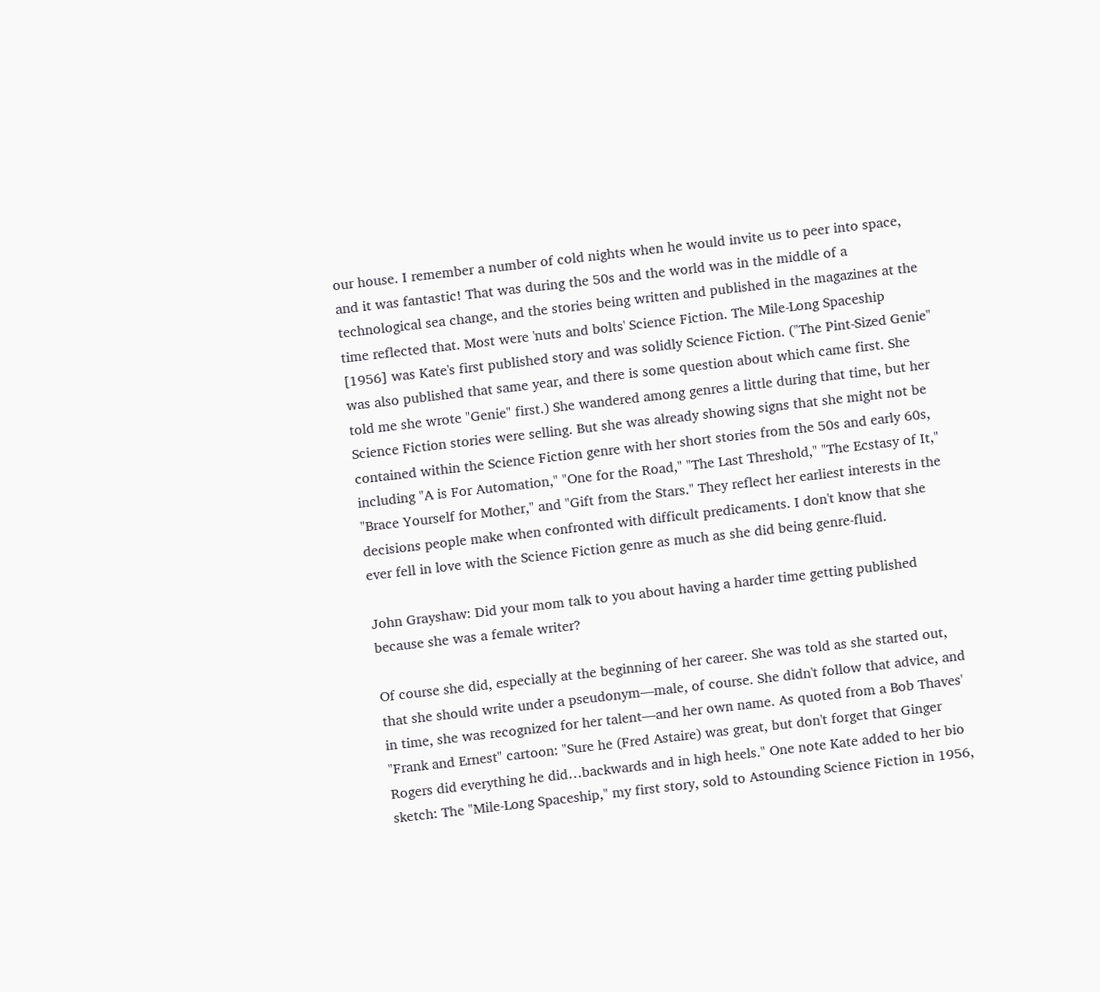our house. I remember a number of cold nights when he would invite us to peer into space, and it was fantastic! That was during the 50s and the world was in the middle of a technological sea change, and the stories being written and published in the magazines at the time reflected that. Most were 'nuts and bolts' Science Fiction. The Mile-Long Spaceship [1956] was Kate's first published story and was solidly Science Fiction. ("The Pint-Sized Genie" was also published that same year, and there is some question about which came first. She told me she wrote "Genie" first.) She wandered among genres a little during that time, but her Science Fiction stories were selling. But she was already showing signs that she might not be contained within the Science Fiction genre with her short stories from the 50s and early 60s, including "A is For Automation," "One for the Road," "The Last Threshold," "The Ecstasy of It," "Brace Yourself for Mother," and "Gift from the Stars." They reflect her earliest interests in the decisions people make when confronted with difficult predicaments. I don't know that she ever fell in love with the Science Fiction genre as much as she did being genre-fluid.

John Grayshaw: Did your mom talk to you about having a harder time getting published because she was a female writer?

Of course she did, especially at the beginning of her career. She was told as she started out, that she should write under a pseudonym—male, of course. She didn't follow that advice, and in time, she was recognized for her talent—and her own name. As quoted from a Bob Thaves' "Frank and Ernest" cartoon: "Sure he (Fred Astaire) was great, but don't forget that Ginger Rogers did everything he did…backwards and in high heels." One note Kate added to her bio sketch: The "Mile-Long Spaceship," my first story, sold to Astounding Science Fiction in 1956,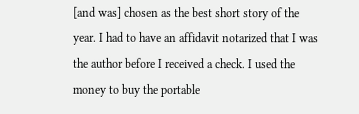[and was] chosen as the best short story of the year. I had to have an affidavit notarized that I was the author before I received a check. I used the money to buy the portable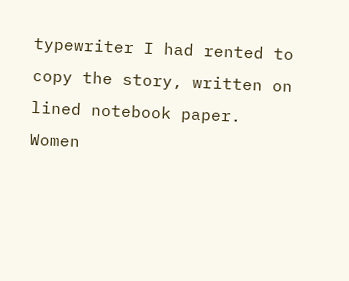typewriter I had rented to copy the story, written on lined notebook paper. Women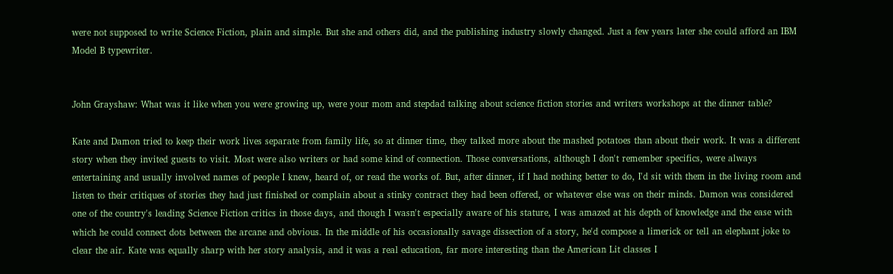were not supposed to write Science Fiction, plain and simple. But she and others did, and the publishing industry slowly changed. Just a few years later she could afford an IBM Model B typewriter.


John Grayshaw: What was it like when you were growing up, were your mom and stepdad talking about science fiction stories and writers workshops at the dinner table?

Kate and Damon tried to keep their work lives separate from family life, so at dinner time, they talked more about the mashed potatoes than about their work. It was a different story when they invited guests to visit. Most were also writers or had some kind of connection. Those conversations, although I don't remember specifics, were always entertaining and usually involved names of people I knew, heard of, or read the works of. But, after dinner, if I had nothing better to do, I'd sit with them in the living room and listen to their critiques of stories they had just finished or complain about a stinky contract they had been offered, or whatever else was on their minds. Damon was considered one of the country's leading Science Fiction critics in those days, and though I wasn't especially aware of his stature, I was amazed at his depth of knowledge and the ease with which he could connect dots between the arcane and obvious. In the middle of his occasionally savage dissection of a story, he'd compose a limerick or tell an elephant joke to clear the air. Kate was equally sharp with her story analysis, and it was a real education, far more interesting than the American Lit classes I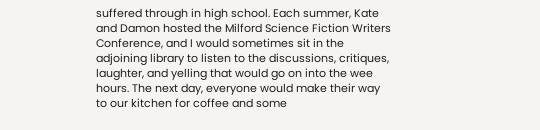suffered through in high school. Each summer, Kate and Damon hosted the Milford Science Fiction Writers Conference, and I would sometimes sit in the adjoining library to listen to the discussions, critiques, laughter, and yelling that would go on into the wee hours. The next day, everyone would make their way to our kitchen for coffee and some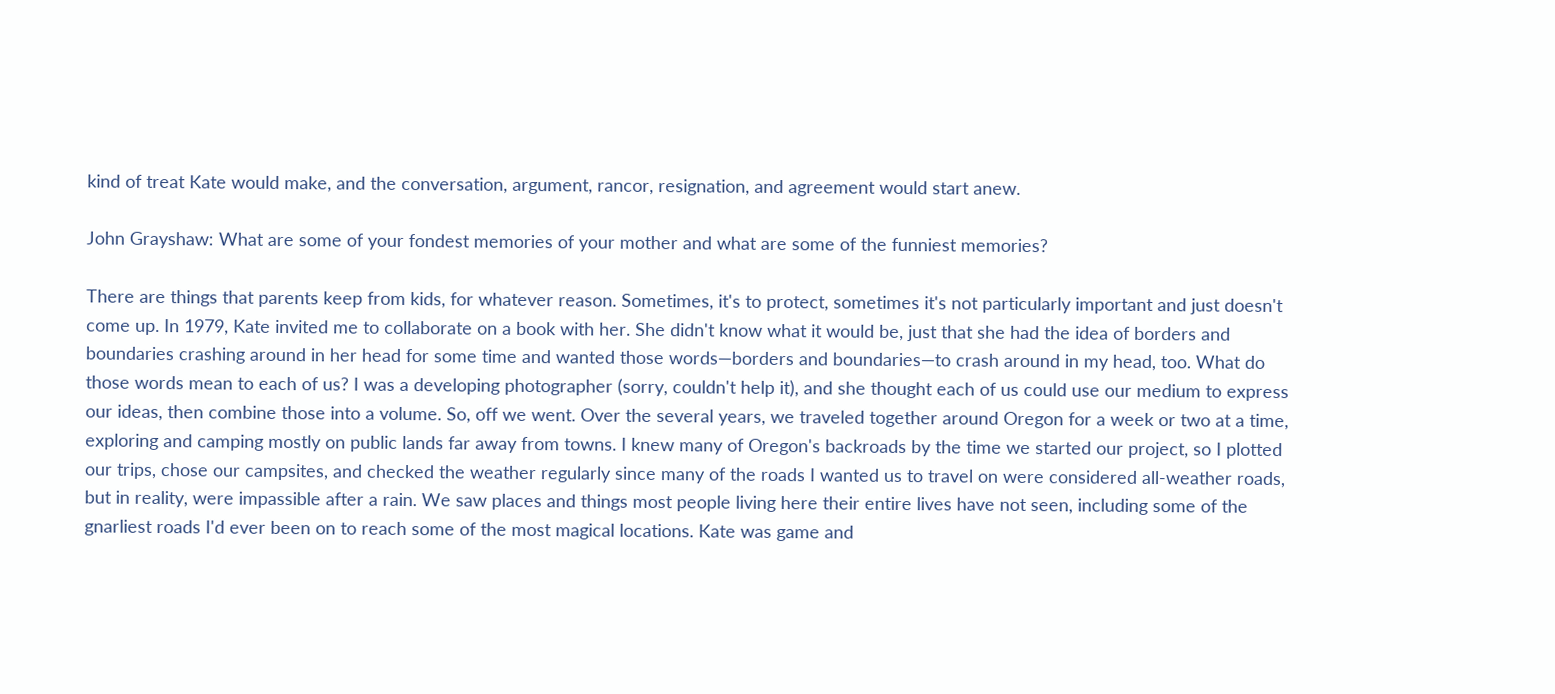kind of treat Kate would make, and the conversation, argument, rancor, resignation, and agreement would start anew.

John Grayshaw: What are some of your fondest memories of your mother and what are some of the funniest memories?

There are things that parents keep from kids, for whatever reason. Sometimes, it's to protect, sometimes it's not particularly important and just doesn't come up. In 1979, Kate invited me to collaborate on a book with her. She didn't know what it would be, just that she had the idea of borders and boundaries crashing around in her head for some time and wanted those words—borders and boundaries—to crash around in my head, too. What do those words mean to each of us? I was a developing photographer (sorry, couldn't help it), and she thought each of us could use our medium to express our ideas, then combine those into a volume. So, off we went. Over the several years, we traveled together around Oregon for a week or two at a time, exploring and camping mostly on public lands far away from towns. I knew many of Oregon's backroads by the time we started our project, so I plotted our trips, chose our campsites, and checked the weather regularly since many of the roads I wanted us to travel on were considered all-weather roads, but in reality, were impassible after a rain. We saw places and things most people living here their entire lives have not seen, including some of the gnarliest roads I'd ever been on to reach some of the most magical locations. Kate was game and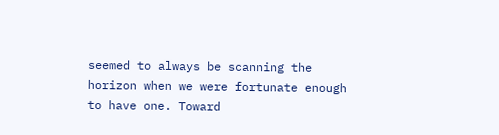seemed to always be scanning the horizon when we were fortunate enough to have one. Toward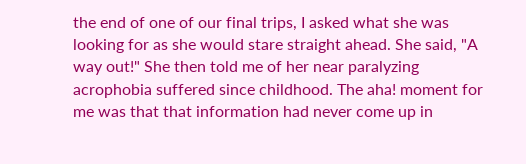the end of one of our final trips, I asked what she was looking for as she would stare straight ahead. She said, "A way out!" She then told me of her near paralyzing acrophobia suffered since childhood. The aha! moment for me was that that information had never come up in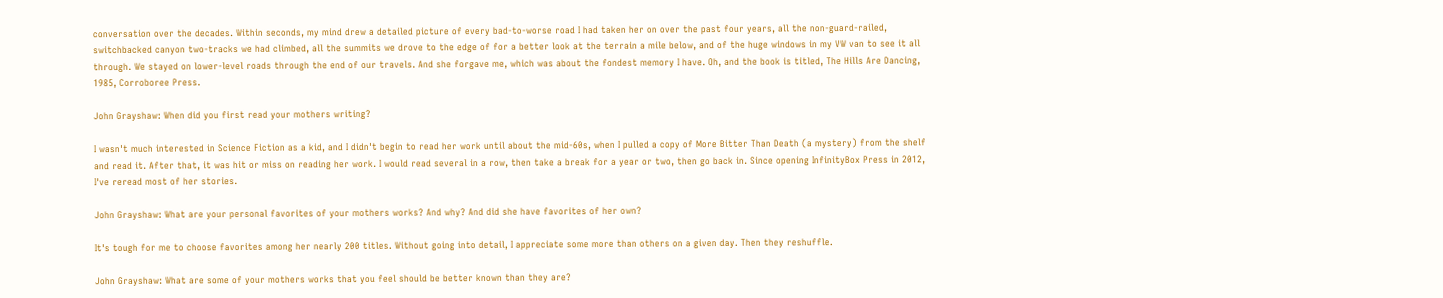conversation over the decades. Within seconds, my mind drew a detailed picture of every bad-to-worse road I had taken her on over the past four years, all the non-guard-railed, switchbacked canyon two-tracks we had climbed, all the summits we drove to the edge of for a better look at the terrain a mile below, and of the huge windows in my VW van to see it all through. We stayed on lower-level roads through the end of our travels. And she forgave me, which was about the fondest memory I have. Oh, and the book is titled, The Hills Are Dancing, 1985, Corroboree Press.

John Grayshaw: When did you first read your mothers writing?

I wasn't much interested in Science Fiction as a kid, and I didn't begin to read her work until about the mid-60s, when I pulled a copy of More Bitter Than Death (a mystery) from the shelf and read it. After that, it was hit or miss on reading her work. I would read several in a row, then take a break for a year or two, then go back in. Since opening InfinityBox Press in 2012, I've reread most of her stories.

John Grayshaw: What are your personal favorites of your mothers works? And why? And did she have favorites of her own?

It's tough for me to choose favorites among her nearly 200 titles. Without going into detail, I appreciate some more than others on a given day. Then they reshuffle.

John Grayshaw: What are some of your mothers works that you feel should be better known than they are?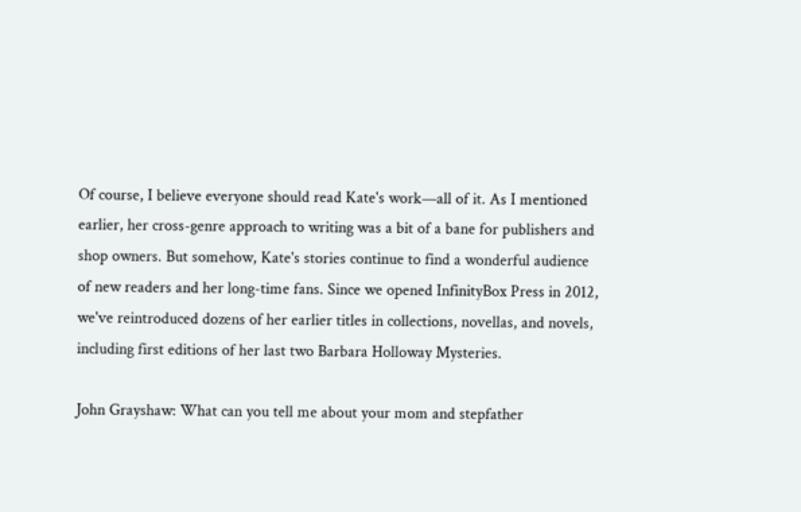Of course, I believe everyone should read Kate's work—all of it. As I mentioned earlier, her cross-genre approach to writing was a bit of a bane for publishers and shop owners. But somehow, Kate's stories continue to find a wonderful audience of new readers and her long-time fans. Since we opened InfinityBox Press in 2012, we've reintroduced dozens of her earlier titles in collections, novellas, and novels, including first editions of her last two Barbara Holloway Mysteries.

John Grayshaw: What can you tell me about your mom and stepfather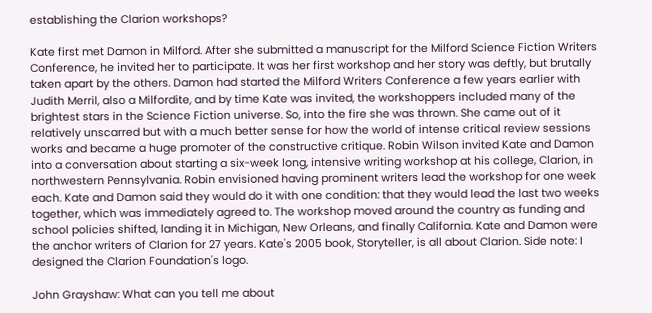establishing the Clarion workshops?

Kate first met Damon in Milford. After she submitted a manuscript for the Milford Science Fiction Writers Conference, he invited her to participate. It was her first workshop and her story was deftly, but brutally taken apart by the others. Damon had started the Milford Writers Conference a few years earlier with Judith Merril, also a Milfordite, and by time Kate was invited, the workshoppers included many of the brightest stars in the Science Fiction universe. So, into the fire she was thrown. She came out of it relatively unscarred but with a much better sense for how the world of intense critical review sessions works and became a huge promoter of the constructive critique. Robin Wilson invited Kate and Damon into a conversation about starting a six-week long, intensive writing workshop at his college, Clarion, in northwestern Pennsylvania. Robin envisioned having prominent writers lead the workshop for one week each. Kate and Damon said they would do it with one condition: that they would lead the last two weeks together, which was immediately agreed to. The workshop moved around the country as funding and school policies shifted, landing it in Michigan, New Orleans, and finally California. Kate and Damon were the anchor writers of Clarion for 27 years. Kate's 2005 book, Storyteller, is all about Clarion. Side note: I designed the Clarion Foundation's logo.

John Grayshaw: What can you tell me about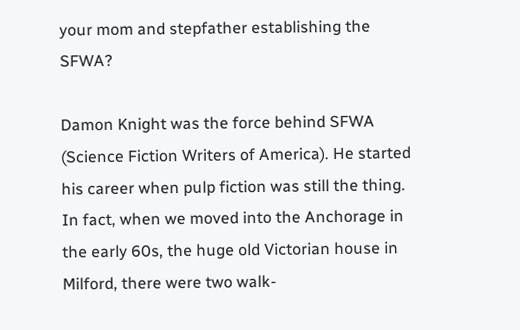your mom and stepfather establishing the SFWA?

Damon Knight was the force behind SFWA (Science Fiction Writers of America). He started his career when pulp fiction was still the thing. In fact, when we moved into the Anchorage in the early 60s, the huge old Victorian house in Milford, there were two walk-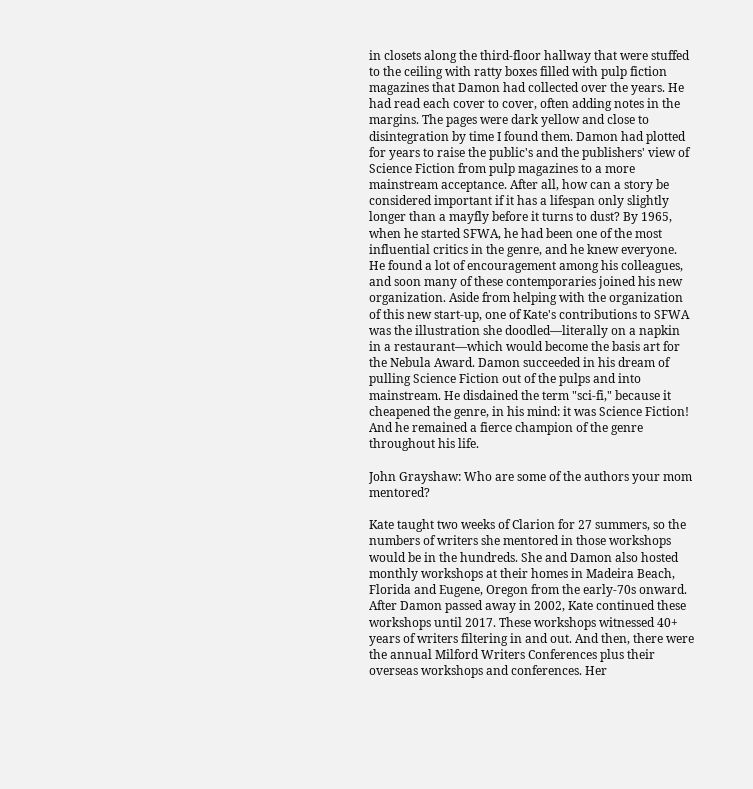in closets along the third-floor hallway that were stuffed to the ceiling with ratty boxes filled with pulp fiction magazines that Damon had collected over the years. He had read each cover to cover, often adding notes in the margins. The pages were dark yellow and close to disintegration by time I found them. Damon had plotted for years to raise the public's and the publishers' view of Science Fiction from pulp magazines to a more mainstream acceptance. After all, how can a story be considered important if it has a lifespan only slightly longer than a mayfly before it turns to dust? By 1965, when he started SFWA, he had been one of the most influential critics in the genre, and he knew everyone. He found a lot of encouragement among his colleagues, and soon many of these contemporaries joined his new organization. Aside from helping with the organization of this new start-up, one of Kate's contributions to SFWA was the illustration she doodled—literally on a napkin in a restaurant—which would become the basis art for the Nebula Award. Damon succeeded in his dream of pulling Science Fiction out of the pulps and into mainstream. He disdained the term "sci-fi," because it cheapened the genre, in his mind: it was Science Fiction! And he remained a fierce champion of the genre throughout his life.

John Grayshaw: Who are some of the authors your mom mentored?

Kate taught two weeks of Clarion for 27 summers, so the numbers of writers she mentored in those workshops would be in the hundreds. She and Damon also hosted monthly workshops at their homes in Madeira Beach, Florida and Eugene, Oregon from the early-70s onward. After Damon passed away in 2002, Kate continued these workshops until 2017. These workshops witnessed 40+ years of writers filtering in and out. And then, there were the annual Milford Writers Conferences plus their overseas workshops and conferences. Her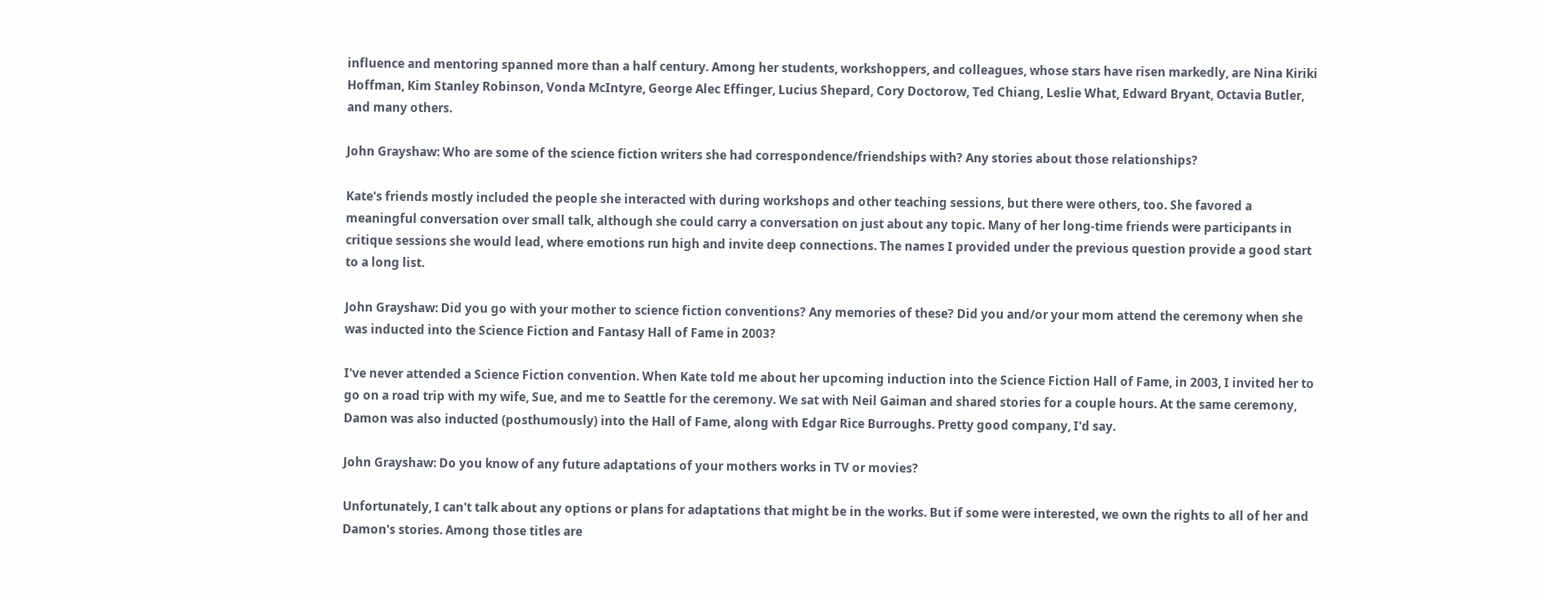influence and mentoring spanned more than a half century. Among her students, workshoppers, and colleagues, whose stars have risen markedly, are Nina Kiriki Hoffman, Kim Stanley Robinson, Vonda McIntyre, George Alec Effinger, Lucius Shepard, Cory Doctorow, Ted Chiang, Leslie What, Edward Bryant, Octavia Butler, and many others.

John Grayshaw: Who are some of the science fiction writers she had correspondence/friendships with? Any stories about those relationships?

Kate's friends mostly included the people she interacted with during workshops and other teaching sessions, but there were others, too. She favored a meaningful conversation over small talk, although she could carry a conversation on just about any topic. Many of her long-time friends were participants in critique sessions she would lead, where emotions run high and invite deep connections. The names I provided under the previous question provide a good start to a long list.

John Grayshaw: Did you go with your mother to science fiction conventions? Any memories of these? Did you and/or your mom attend the ceremony when she was inducted into the Science Fiction and Fantasy Hall of Fame in 2003?

I've never attended a Science Fiction convention. When Kate told me about her upcoming induction into the Science Fiction Hall of Fame, in 2003, I invited her to go on a road trip with my wife, Sue, and me to Seattle for the ceremony. We sat with Neil Gaiman and shared stories for a couple hours. At the same ceremony, Damon was also inducted (posthumously) into the Hall of Fame, along with Edgar Rice Burroughs. Pretty good company, I'd say.

John Grayshaw: Do you know of any future adaptations of your mothers works in TV or movies?

Unfortunately, I can't talk about any options or plans for adaptations that might be in the works. But if some were interested, we own the rights to all of her and Damon's stories. Among those titles are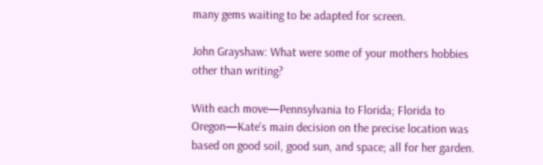many gems waiting to be adapted for screen.

John Grayshaw: What were some of your mothers hobbies other than writing?

With each move—Pennsylvania to Florida; Florida to Oregon—Kate's main decision on the precise location was based on good soil, good sun, and space; all for her garden.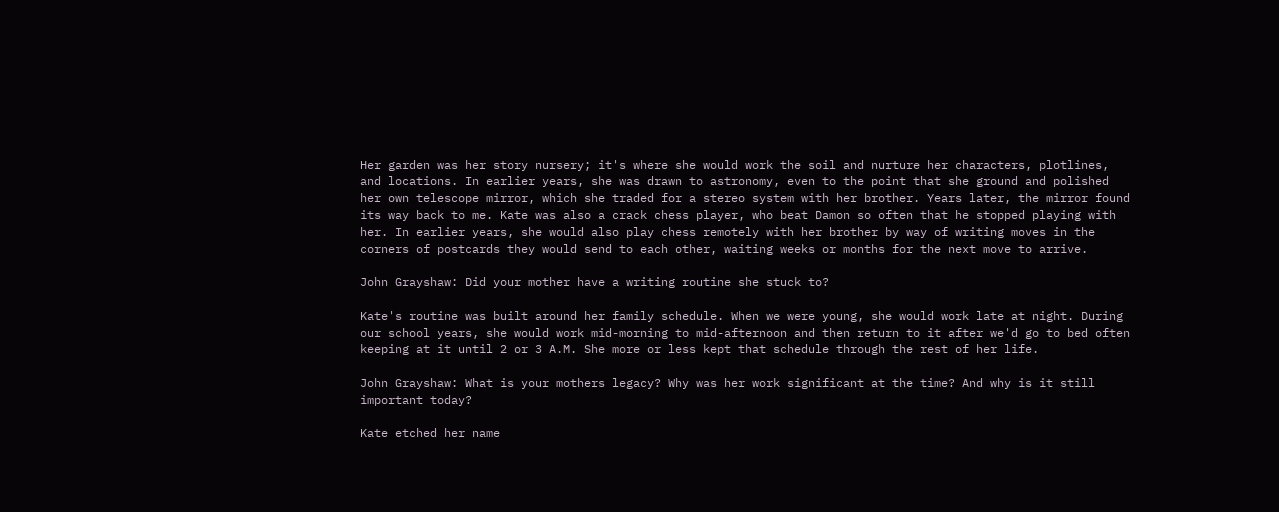Her garden was her story nursery; it's where she would work the soil and nurture her characters, plotlines, and locations. In earlier years, she was drawn to astronomy, even to the point that she ground and polished her own telescope mirror, which she traded for a stereo system with her brother. Years later, the mirror found its way back to me. Kate was also a crack chess player, who beat Damon so often that he stopped playing with her. In earlier years, she would also play chess remotely with her brother by way of writing moves in the corners of postcards they would send to each other, waiting weeks or months for the next move to arrive.

John Grayshaw: Did your mother have a writing routine she stuck to?

Kate's routine was built around her family schedule. When we were young, she would work late at night. During our school years, she would work mid-morning to mid-afternoon and then return to it after we'd go to bed often keeping at it until 2 or 3 A.M. She more or less kept that schedule through the rest of her life.

John Grayshaw: What is your mothers legacy? Why was her work significant at the time? And why is it still important today?

Kate etched her name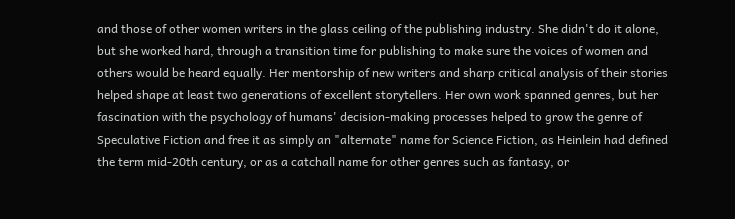and those of other women writers in the glass ceiling of the publishing industry. She didn't do it alone, but she worked hard, through a transition time for publishing to make sure the voices of women and others would be heard equally. Her mentorship of new writers and sharp critical analysis of their stories helped shape at least two generations of excellent storytellers. Her own work spanned genres, but her fascination with the psychology of humans' decision-making processes helped to grow the genre of Speculative Fiction and free it as simply an "alternate" name for Science Fiction, as Heinlein had defined the term mid-20th century, or as a catchall name for other genres such as fantasy, or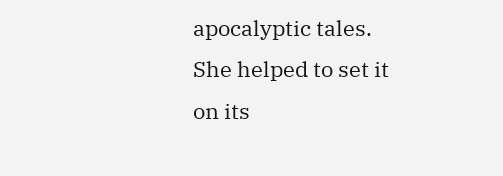apocalyptic tales. She helped to set it on its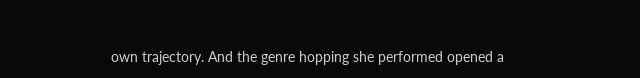own trajectory. And the genre hopping she performed opened a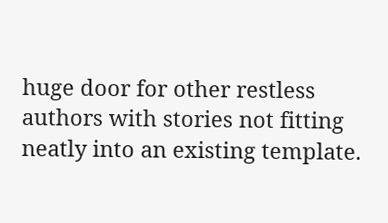huge door for other restless authors with stories not fitting neatly into an existing template.